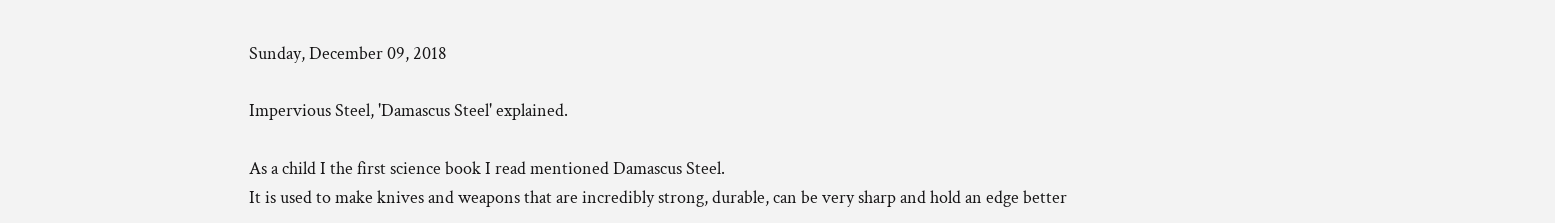Sunday, December 09, 2018

Impervious Steel, 'Damascus Steel' explained.

As a child I the first science book I read mentioned Damascus Steel.
It is used to make knives and weapons that are incredibly strong, durable, can be very sharp and hold an edge better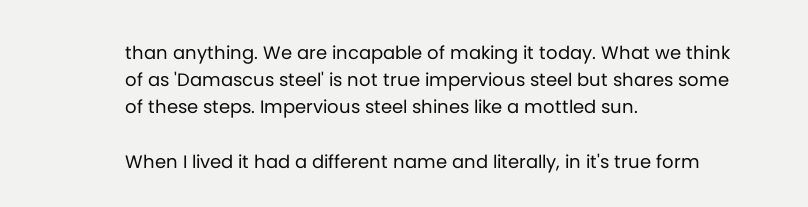than anything. We are incapable of making it today. What we think of as 'Damascus steel' is not true impervious steel but shares some of these steps. Impervious steel shines like a mottled sun.

When I lived it had a different name and literally, in it's true form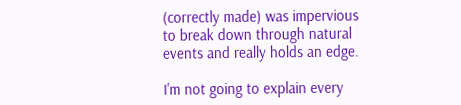(correctly made) was impervious to break down through natural events and really holds an edge.

I'm not going to explain every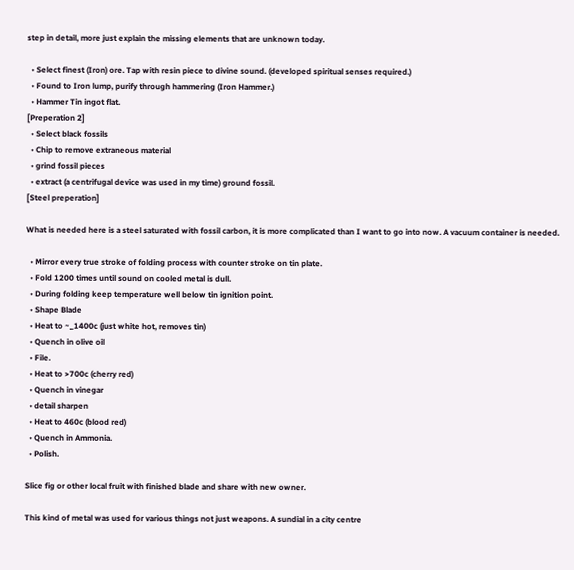step in detail, more just explain the missing elements that are unknown today.

  • Select finest (Iron) ore. Tap with resin piece to divine sound. (developed spiritual senses required.)
  • Found to Iron lump, purify through hammering (Iron Hammer.)
  • Hammer Tin ingot flat.
[Preperation 2]
  • Select black fossils
  • Chip to remove extraneous material
  • grind fossil pieces
  • extract (a centrifugal device was used in my time) ground fossil.
[Steel preperation]

What is needed here is a steel saturated with fossil carbon, it is more complicated than I want to go into now. A vacuum container is needed.

  • Mirror every true stroke of folding process with counter stroke on tin plate.
  • Fold 1200 times until sound on cooled metal is dull.
  • During folding keep temperature well below tin ignition point.
  • Shape Blade
  • Heat to ~_1400c (just white hot, removes tin)
  • Quench in olive oil
  • File.
  • Heat to >700c (cherry red)
  • Quench in vinegar
  • detail sharpen
  • Heat to 460c (blood red)
  • Quench in Ammonia.
  • Polish.

Slice fig or other local fruit with finished blade and share with new owner.

This kind of metal was used for various things not just weapons. A sundial in a city centre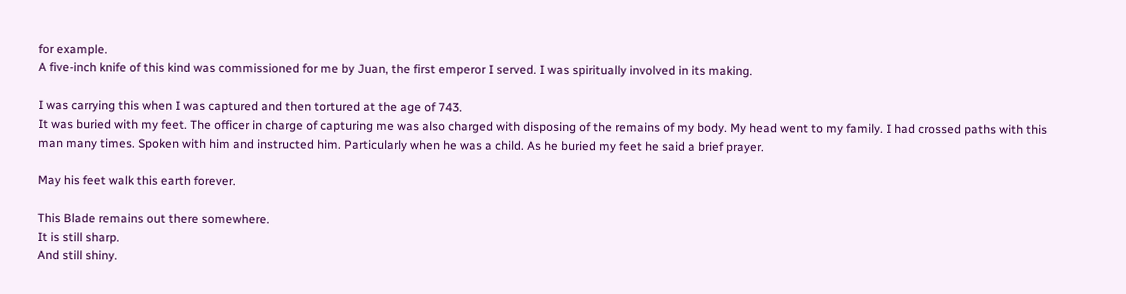for example.
A five-inch knife of this kind was commissioned for me by Juan, the first emperor I served. I was spiritually involved in its making.

I was carrying this when I was captured and then tortured at the age of 743.
It was buried with my feet. The officer in charge of capturing me was also charged with disposing of the remains of my body. My head went to my family. I had crossed paths with this man many times. Spoken with him and instructed him. Particularly when he was a child. As he buried my feet he said a brief prayer.

May his feet walk this earth forever.

This Blade remains out there somewhere.
It is still sharp.
And still shiny.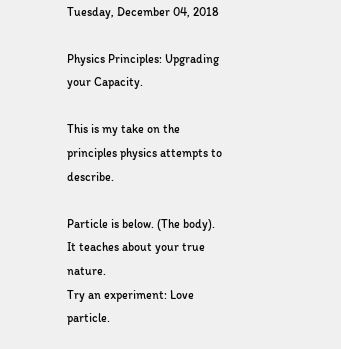Tuesday, December 04, 2018

Physics Principles: Upgrading your Capacity.

This is my take on the principles physics attempts to describe.

Particle is below. (The body).
It teaches about your true nature.
Try an experiment: Love particle.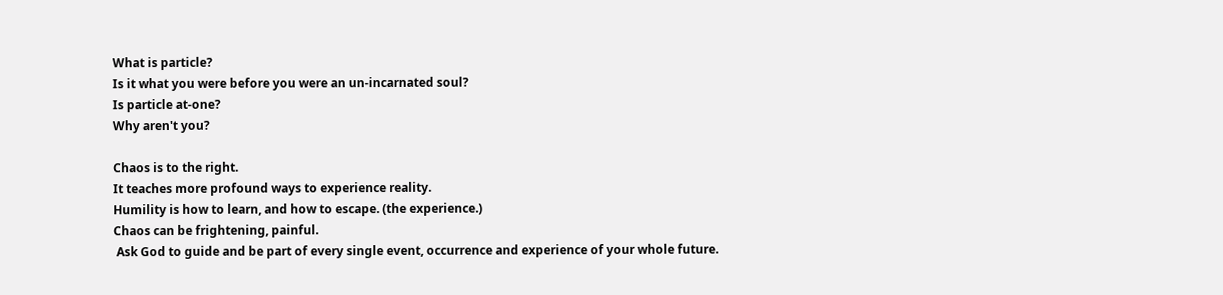What is particle?
Is it what you were before you were an un-incarnated soul?
Is particle at-one?
Why aren't you?

Chaos is to the right.
It teaches more profound ways to experience reality.
Humility is how to learn, and how to escape. (the experience.)
Chaos can be frightening, painful.
 Ask God to guide and be part of every single event, occurrence and experience of your whole future.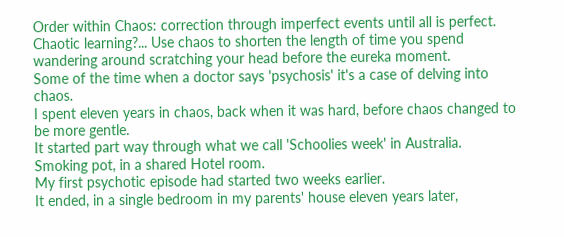Order within Chaos: correction through imperfect events until all is perfect.
Chaotic learning?... Use chaos to shorten the length of time you spend wandering around scratching your head before the eureka moment.
Some of the time when a doctor says 'psychosis' it's a case of delving into chaos.
I spent eleven years in chaos, back when it was hard, before chaos changed to be more gentle.
It started part way through what we call 'Schoolies week' in Australia.
Smoking pot, in a shared Hotel room.
My first psychotic episode had started two weeks earlier.
It ended, in a single bedroom in my parents' house eleven years later,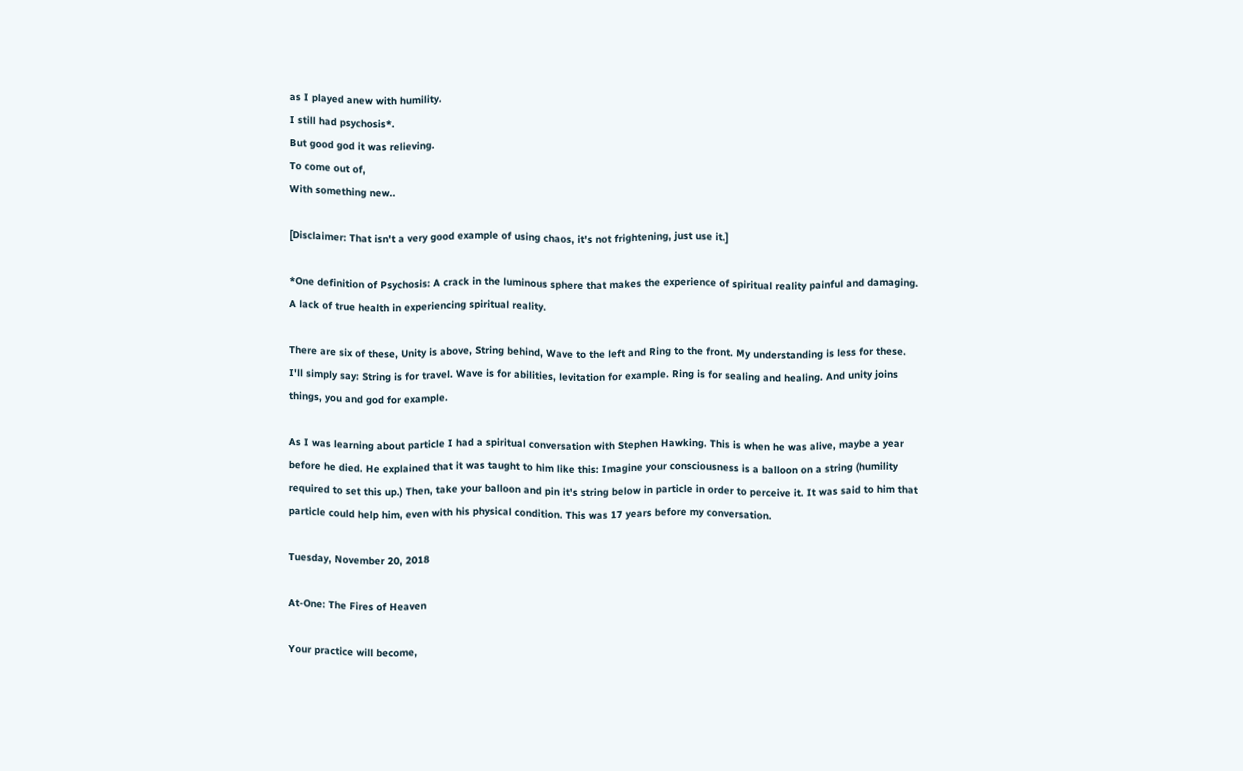as I played anew with humility.
I still had psychosis*.
But good god it was relieving.
To come out of,
With something new..

[Disclaimer: That isn't a very good example of using chaos, it's not frightening, just use it.]

*One definition of Psychosis: A crack in the luminous sphere that makes the experience of spiritual reality painful and damaging. A lack of true health in experiencing spiritual reality.

There are six of these, Unity is above, String behind, Wave to the left and Ring to the front. My understanding is less for these. I'll simply say: String is for travel. Wave is for abilities, levitation for example. Ring is for sealing and healing. And unity joins things, you and god for example.

As I was learning about particle I had a spiritual conversation with Stephen Hawking. This is when he was alive, maybe a year before he died. He explained that it was taught to him like this: Imagine your consciousness is a balloon on a string (humility required to set this up.) Then, take your balloon and pin it's string below in particle in order to perceive it. It was said to him that particle could help him, even with his physical condition. This was 17 years before my conversation.

Tuesday, November 20, 2018

At-One: The Fires of Heaven

Your practice will become,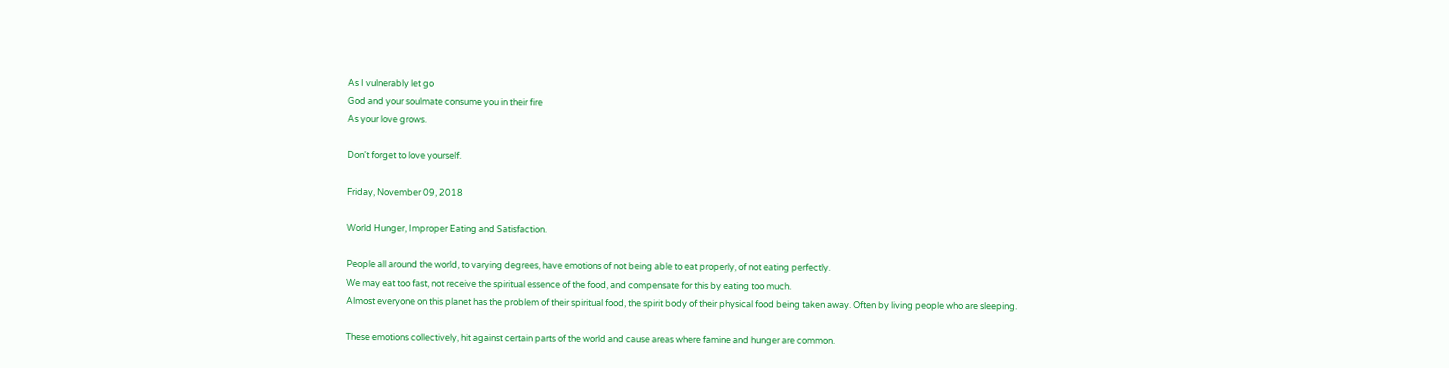As I vulnerably let go
God and your soulmate consume you in their fire
As your love grows.

Don't forget to love yourself.

Friday, November 09, 2018

World Hunger, Improper Eating and Satisfaction.

People all around the world, to varying degrees, have emotions of not being able to eat properly, of not eating perfectly.
We may eat too fast, not receive the spiritual essence of the food, and compensate for this by eating too much.
Almost everyone on this planet has the problem of their spiritual food, the spirit body of their physical food being taken away. Often by living people who are sleeping.

These emotions collectively, hit against certain parts of the world and cause areas where famine and hunger are common.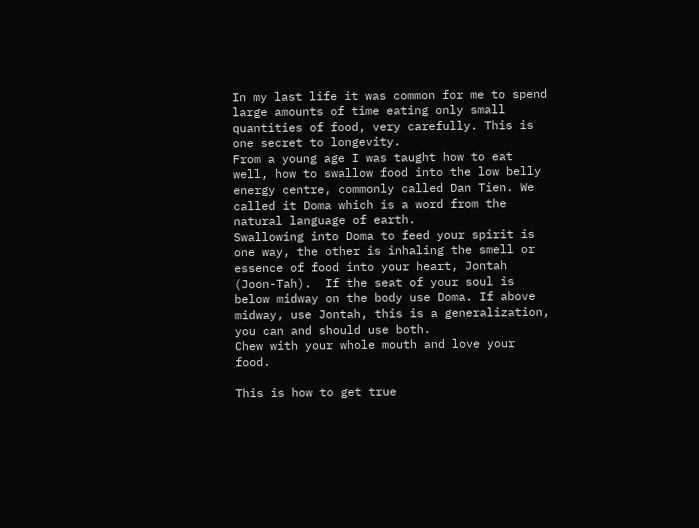In my last life it was common for me to spend large amounts of time eating only small quantities of food, very carefully. This is one secret to longevity.
From a young age I was taught how to eat well, how to swallow food into the low belly energy centre, commonly called Dan Tien. We called it Doma which is a word from the natural language of earth.
Swallowing into Doma to feed your spirit is one way, the other is inhaling the smell or essence of food into your heart, Jontah (Joon-Tah).  If the seat of your soul is below midway on the body use Doma. If above midway, use Jontah, this is a generalization, you can and should use both.
Chew with your whole mouth and love your food.

This is how to get true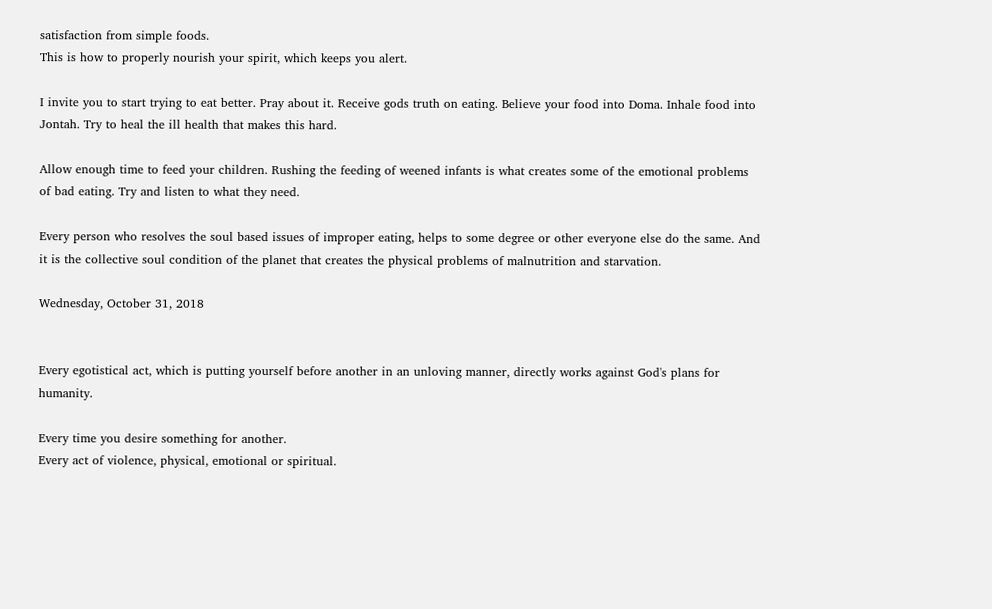satisfaction from simple foods.
This is how to properly nourish your spirit, which keeps you alert.

I invite you to start trying to eat better. Pray about it. Receive gods truth on eating. Believe your food into Doma. Inhale food into Jontah. Try to heal the ill health that makes this hard.

Allow enough time to feed your children. Rushing the feeding of weened infants is what creates some of the emotional problems of bad eating. Try and listen to what they need.

Every person who resolves the soul based issues of improper eating, helps to some degree or other everyone else do the same. And it is the collective soul condition of the planet that creates the physical problems of malnutrition and starvation.

Wednesday, October 31, 2018


Every egotistical act, which is putting yourself before another in an unloving manner, directly works against God's plans for humanity.

Every time you desire something for another.
Every act of violence, physical, emotional or spiritual.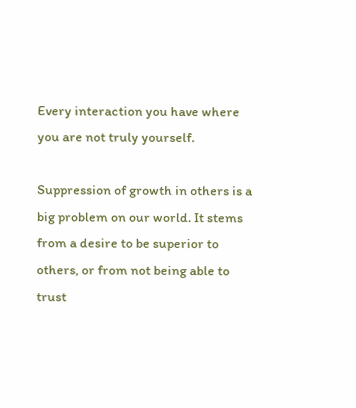Every interaction you have where you are not truly yourself.

Suppression of growth in others is a big problem on our world. It stems from a desire to be superior to others, or from not being able to trust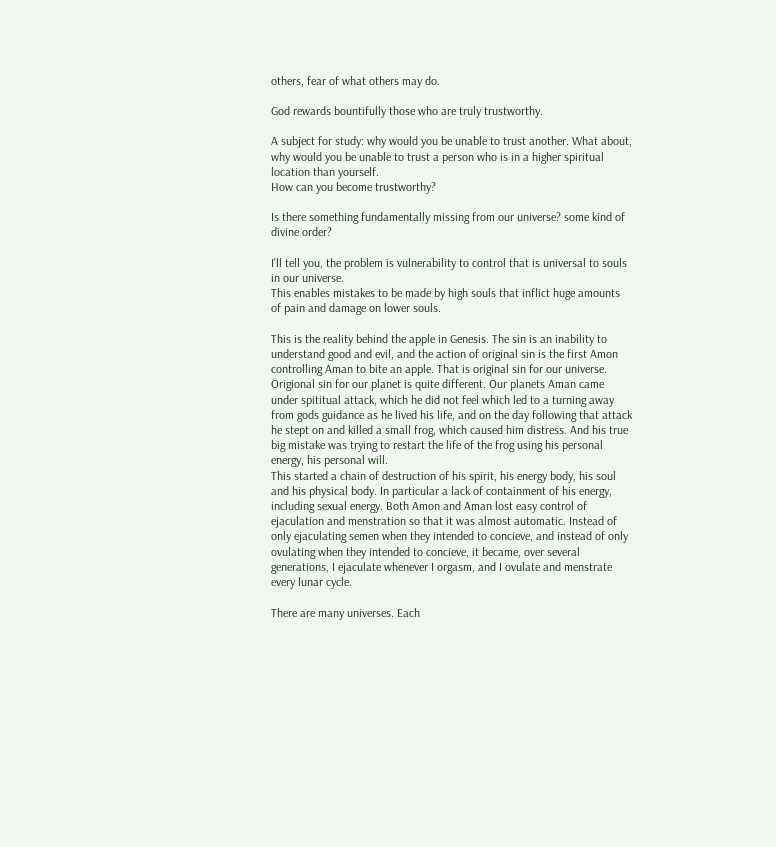others, fear of what others may do.

God rewards bountifully those who are truly trustworthy.

A subject for study: why would you be unable to trust another. What about, why would you be unable to trust a person who is in a higher spiritual location than yourself.
How can you become trustworthy?

Is there something fundamentally missing from our universe? some kind of divine order?

I'll tell you, the problem is vulnerability to control that is universal to souls in our universe.
This enables mistakes to be made by high souls that inflict huge amounts of pain and damage on lower souls.

This is the reality behind the apple in Genesis. The sin is an inability to understand good and evil, and the action of original sin is the first Amon controlling Aman to bite an apple. That is original sin for our universe.
Origional sin for our planet is quite different. Our planets Aman came under spititual attack, which he did not feel which led to a turning away from gods guidance as he lived his life, and on the day following that attack he stept on and killed a small frog, which caused him distress. And his true big mistake was trying to restart the life of the frog using his personal energy, his personal will.
This started a chain of destruction of his spirit, his energy body, his soul and his physical body. In particular a lack of containment of his energy, including sexual energy. Both Amon and Aman lost easy control of ejaculation and menstration so that it was almost automatic. Instead of only ejaculating semen when they intended to concieve, and instead of only ovulating when they intended to concieve, it became, over several generations, I ejaculate whenever I orgasm, and I ovulate and menstrate every lunar cycle.

There are many universes. Each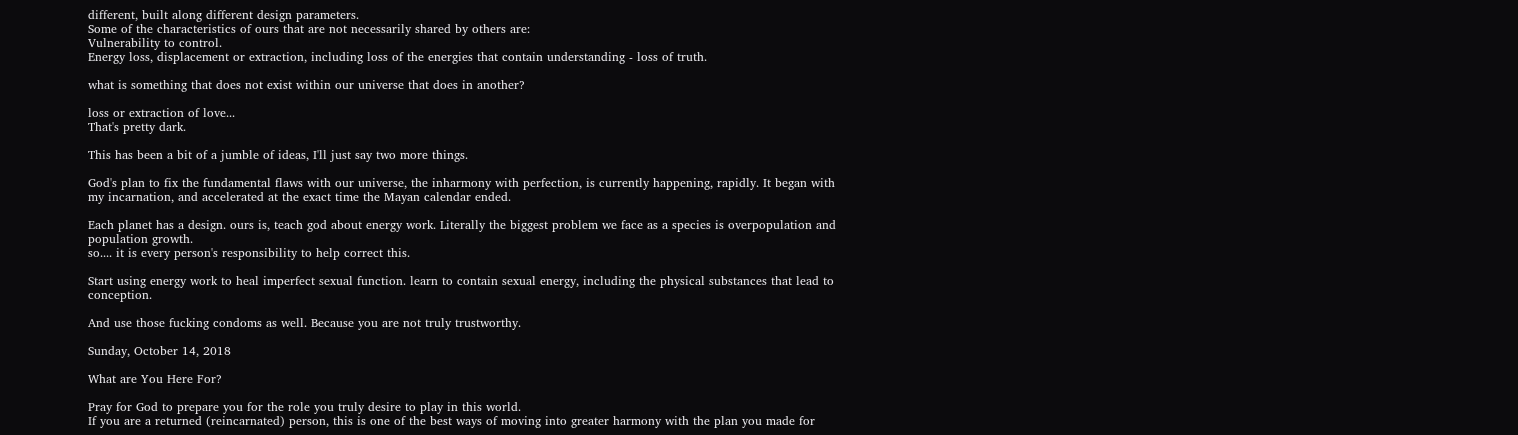different, built along different design parameters.
Some of the characteristics of ours that are not necessarily shared by others are:
Vulnerability to control.
Energy loss, displacement or extraction, including loss of the energies that contain understanding - loss of truth.

what is something that does not exist within our universe that does in another?

loss or extraction of love...
That's pretty dark.

This has been a bit of a jumble of ideas, I'll just say two more things.

God's plan to fix the fundamental flaws with our universe, the inharmony with perfection, is currently happening, rapidly. It began with my incarnation, and accelerated at the exact time the Mayan calendar ended.

Each planet has a design. ours is, teach god about energy work. Literally the biggest problem we face as a species is overpopulation and population growth.
so.... it is every person's responsibility to help correct this.

Start using energy work to heal imperfect sexual function. learn to contain sexual energy, including the physical substances that lead to conception.

And use those fucking condoms as well. Because you are not truly trustworthy.

Sunday, October 14, 2018

What are You Here For?

Pray for God to prepare you for the role you truly desire to play in this world.
If you are a returned (reincarnated) person, this is one of the best ways of moving into greater harmony with the plan you made for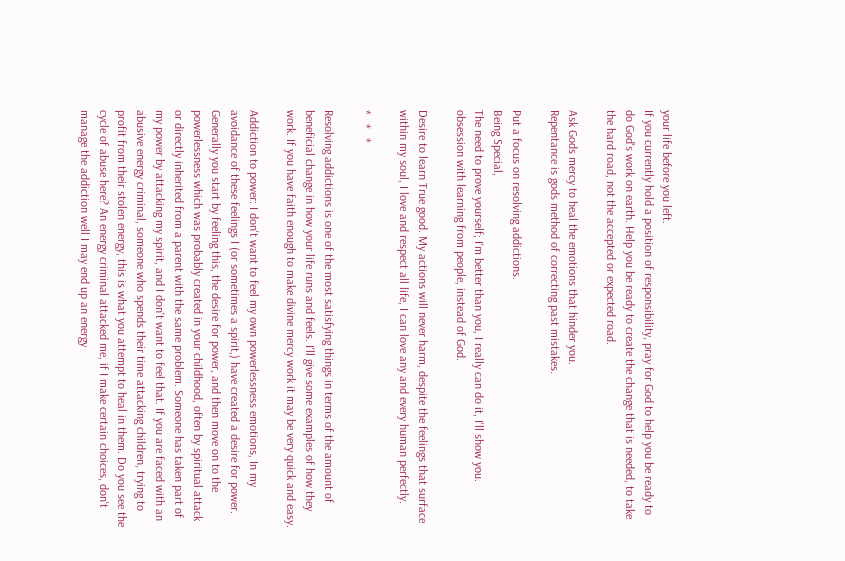your life before you left.
If you currently hold a position of responsibility, pray for God to help you be ready to do God's work on earth. Help you be ready to create the change that is needed, to take the hard road, not the accepted or expected road.

Ask Gods mercy to heal the emotions that hinder you.
Repentance is gods method of correcting past mistakes.

Put a focus on resolving addictions.
Being Special,
The need to prove yourself; I'm better than you, I really can do it, I'll show you.
obsession with learning from people, instead of God.

Desire to learn True good. My actions will never harm, despite the feelings that surface within my soul, I love and respect all life, I can love any and every human perfectly.

*   *   *

Resolving addictions is one of the most satisfying things in terms of the amount of beneficial change in how your life runs and feels. I'll give some examples of how they work. If you have faith enough to make divine mercy work it may be very quick and easy.

Addiction to power: I don't want to feel my own powerlessness emotions, In my avoidance of these feelings I (or sometimes a spirit,) have created a desire for power. Generally you start by feeling this, the desire for power, and then move on to the powerlessness which was probably created in your childhood, often by spiritual attack or directly inherited from a parent with the same problem. Someone has taken part of my power by attacking my spirit, and I don't want to feel that. If you are faced with an abusive energy criminal, someone who spends their time attacking children, trying to profit from their stolen energy, this is what you attempt to heal in them. Do you see the cycle of abuse here? An energy criminal attacked me, if I make certain choices, don't manage the addiction well I may end up an energy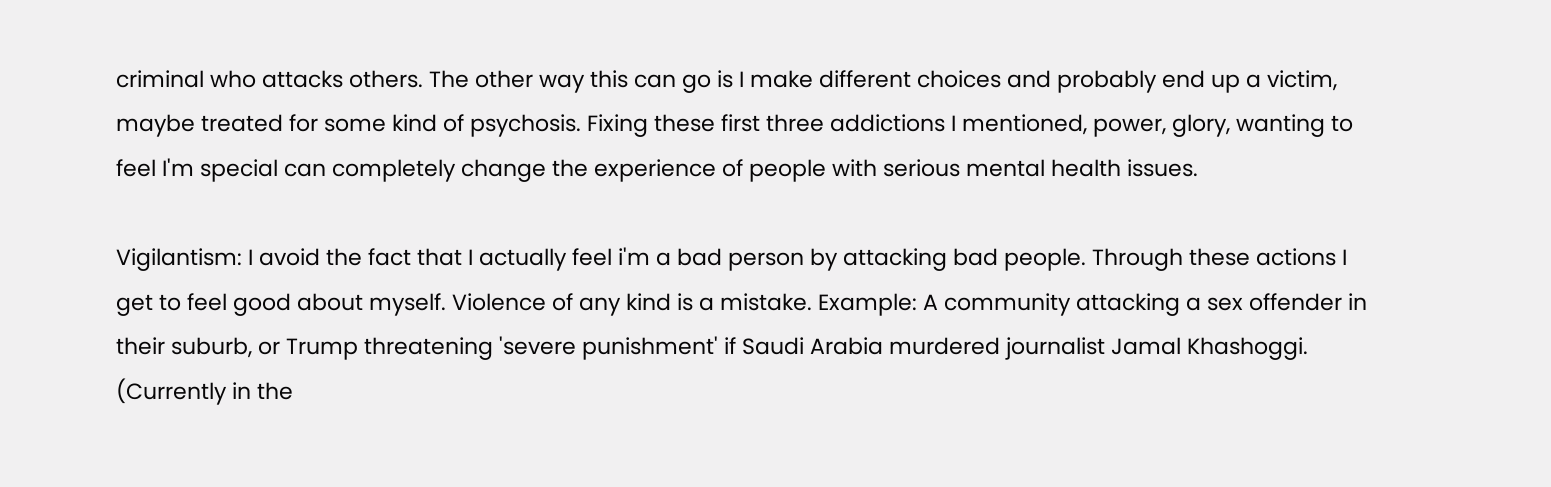criminal who attacks others. The other way this can go is I make different choices and probably end up a victim, maybe treated for some kind of psychosis. Fixing these first three addictions I mentioned, power, glory, wanting to feel I'm special can completely change the experience of people with serious mental health issues.

Vigilantism: I avoid the fact that I actually feel i'm a bad person by attacking bad people. Through these actions I get to feel good about myself. Violence of any kind is a mistake. Example: A community attacking a sex offender in their suburb, or Trump threatening 'severe punishment' if Saudi Arabia murdered journalist Jamal Khashoggi. (Currently in the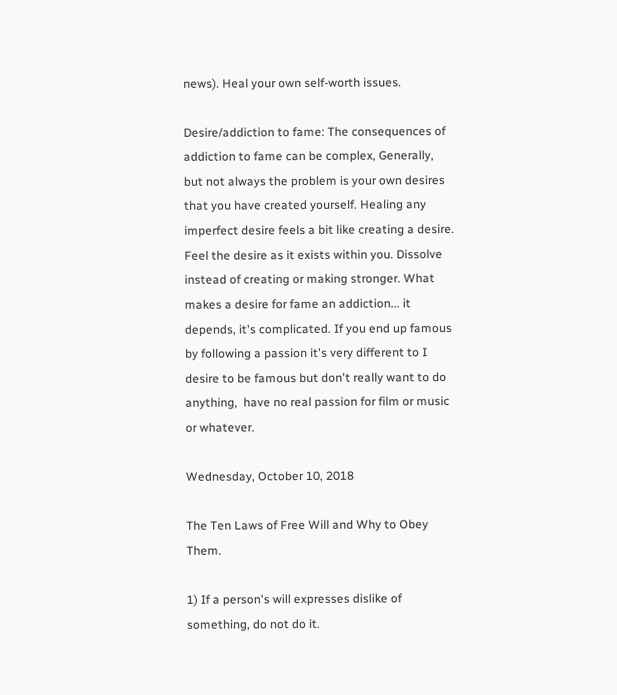news). Heal your own self-worth issues.

Desire/addiction to fame: The consequences of addiction to fame can be complex, Generally, but not always the problem is your own desires that you have created yourself. Healing any imperfect desire feels a bit like creating a desire. Feel the desire as it exists within you. Dissolve instead of creating or making stronger. What makes a desire for fame an addiction... it depends, it's complicated. If you end up famous by following a passion it's very different to I desire to be famous but don't really want to do anything,  have no real passion for film or music or whatever.

Wednesday, October 10, 2018

The Ten Laws of Free Will and Why to Obey Them.

1) If a person's will expresses dislike of something, do not do it.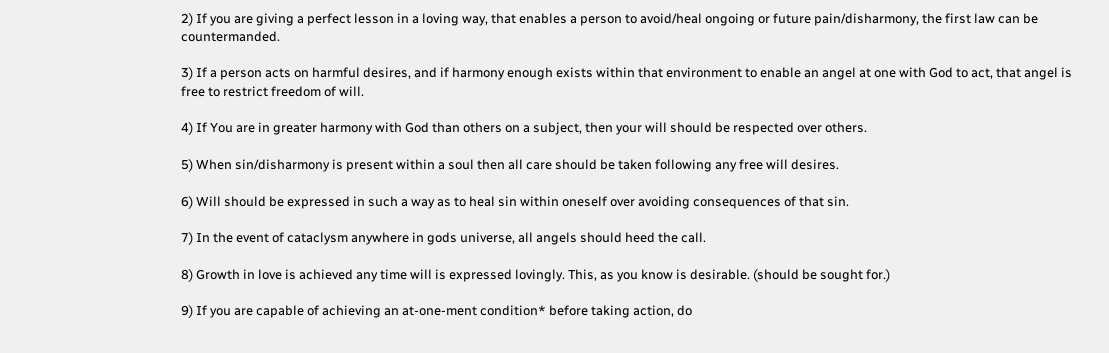2) If you are giving a perfect lesson in a loving way, that enables a person to avoid/heal ongoing or future pain/disharmony, the first law can be countermanded.

3) If a person acts on harmful desires, and if harmony enough exists within that environment to enable an angel at one with God to act, that angel is free to restrict freedom of will.

4) If You are in greater harmony with God than others on a subject, then your will should be respected over others.

5) When sin/disharmony is present within a soul then all care should be taken following any free will desires.

6) Will should be expressed in such a way as to heal sin within oneself over avoiding consequences of that sin.

7) In the event of cataclysm anywhere in gods universe, all angels should heed the call.

8) Growth in love is achieved any time will is expressed lovingly. This, as you know is desirable. (should be sought for.)

9) If you are capable of achieving an at-one-ment condition* before taking action, do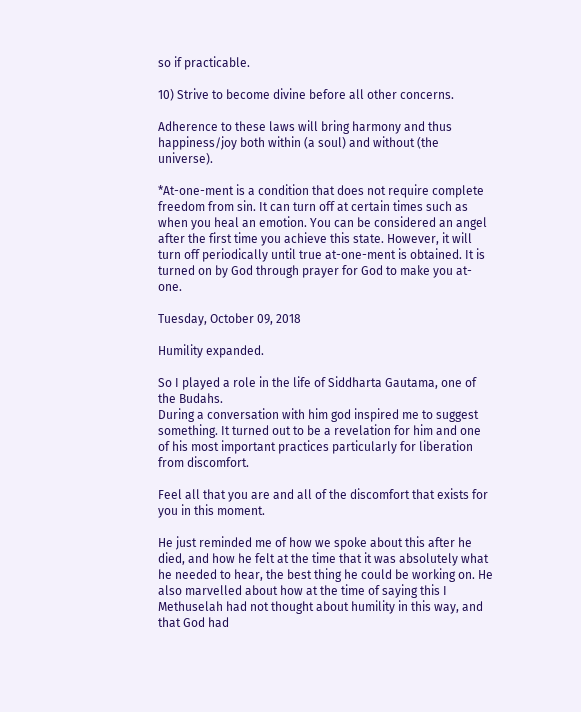so if practicable.

10) Strive to become divine before all other concerns.

Adherence to these laws will bring harmony and thus happiness/joy both within (a soul) and without (the universe).

*At-one-ment is a condition that does not require complete freedom from sin. It can turn off at certain times such as when you heal an emotion. You can be considered an angel after the first time you achieve this state. However, it will turn off periodically until true at-one-ment is obtained. It is turned on by God through prayer for God to make you at-one.

Tuesday, October 09, 2018

Humility expanded.

So I played a role in the life of Siddharta Gautama, one of the Budahs.
During a conversation with him god inspired me to suggest something. It turned out to be a revelation for him and one of his most important practices particularly for liberation from discomfort.

Feel all that you are and all of the discomfort that exists for you in this moment.

He just reminded me of how we spoke about this after he died, and how he felt at the time that it was absolutely what he needed to hear, the best thing he could be working on. He also marvelled about how at the time of saying this I Methuselah had not thought about humility in this way, and that God had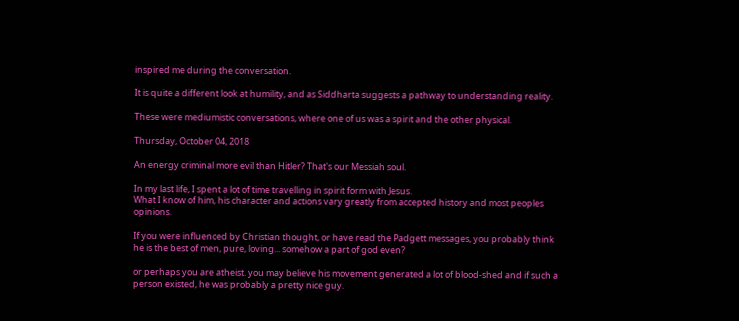inspired me during the conversation.

It is quite a different look at humility, and as Siddharta suggests a pathway to understanding reality.

These were mediumistic conversations, where one of us was a spirit and the other physical.

Thursday, October 04, 2018

An energy criminal more evil than Hitler? That's our Messiah soul.

In my last life, I spent a lot of time travelling in spirit form with Jesus.
What I know of him, his character and actions vary greatly from accepted history and most peoples opinions.

If you were influenced by Christian thought, or have read the Padgett messages, you probably think he is the best of men, pure, loving... somehow a part of god even?

or perhaps you are atheist. you may believe his movement generated a lot of blood-shed and if such a person existed, he was probably a pretty nice guy.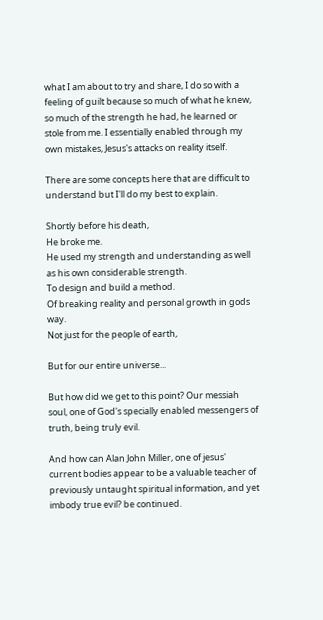what I am about to try and share, I do so with a feeling of guilt because so much of what he knew, so much of the strength he had, he learned or stole from me. I essentially enabled through my own mistakes, Jesus's attacks on reality itself.

There are some concepts here that are difficult to understand but I'll do my best to explain.

Shortly before his death,
He broke me.
He used my strength and understanding as well as his own considerable strength.
To design and build a method.
Of breaking reality and personal growth in gods way.
Not just for the people of earth,

But for our entire universe...

But how did we get to this point? Our messiah soul, one of God's specially enabled messengers of truth, being truly evil.

And how can Alan John Miller, one of jesus' current bodies appear to be a valuable teacher of previously untaught spiritual information, and yet imbody true evil? be continued.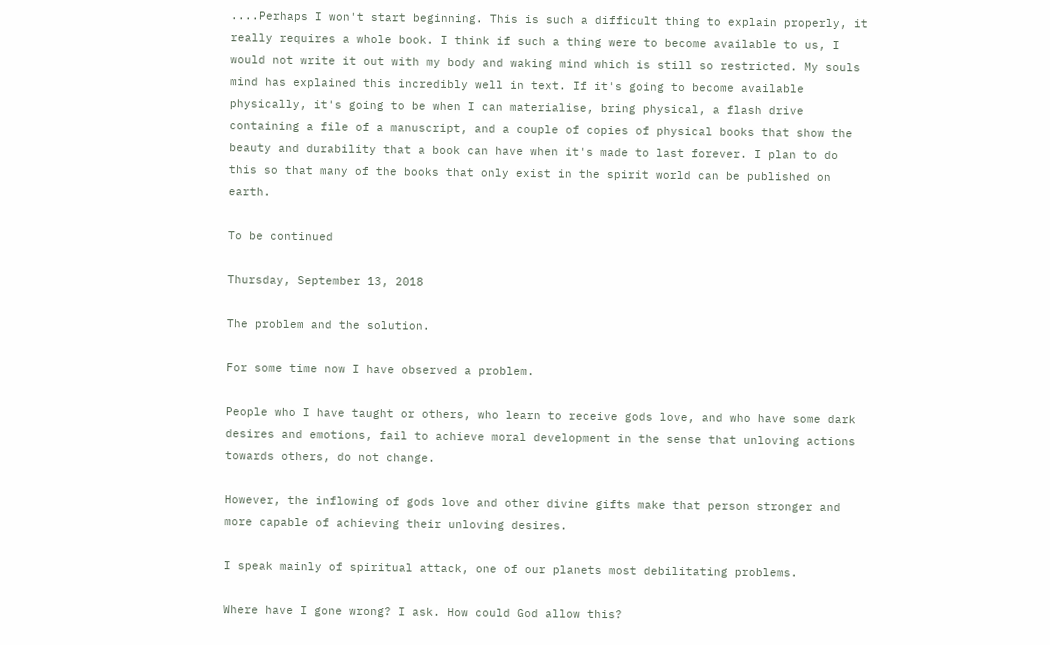....Perhaps I won't start beginning. This is such a difficult thing to explain properly, it really requires a whole book. I think if such a thing were to become available to us, I would not write it out with my body and waking mind which is still so restricted. My souls mind has explained this incredibly well in text. If it's going to become available physically, it's going to be when I can materialise, bring physical, a flash drive containing a file of a manuscript, and a couple of copies of physical books that show the beauty and durability that a book can have when it's made to last forever. I plan to do this so that many of the books that only exist in the spirit world can be published on earth.

To be continued

Thursday, September 13, 2018

The problem and the solution.

For some time now I have observed a problem.

People who I have taught or others, who learn to receive gods love, and who have some dark desires and emotions, fail to achieve moral development in the sense that unloving actions towards others, do not change.

However, the inflowing of gods love and other divine gifts make that person stronger and more capable of achieving their unloving desires.

I speak mainly of spiritual attack, one of our planets most debilitating problems.

Where have I gone wrong? I ask. How could God allow this?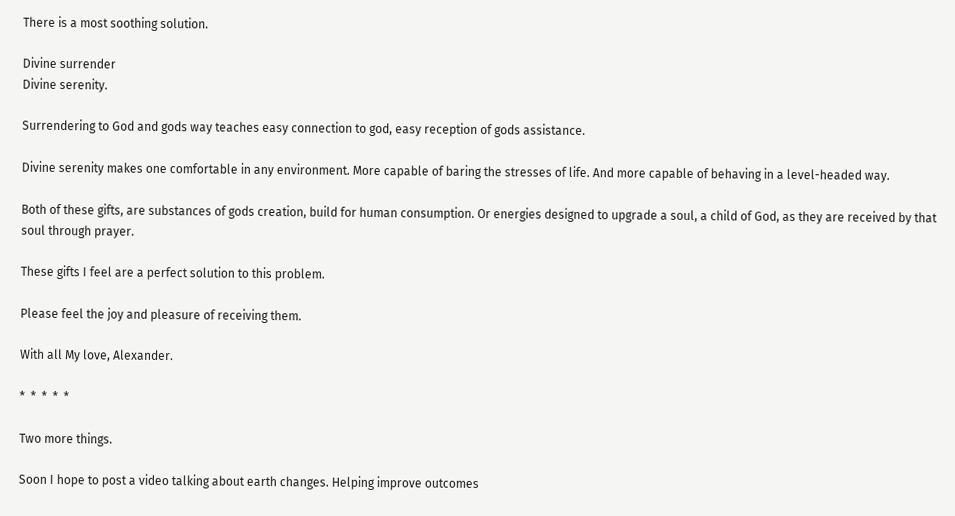There is a most soothing solution.

Divine surrender
Divine serenity.

Surrendering to God and gods way teaches easy connection to god, easy reception of gods assistance.

Divine serenity makes one comfortable in any environment. More capable of baring the stresses of life. And more capable of behaving in a level-headed way.

Both of these gifts, are substances of gods creation, build for human consumption. Or energies designed to upgrade a soul, a child of God, as they are received by that soul through prayer.

These gifts I feel are a perfect solution to this problem.

Please feel the joy and pleasure of receiving them.

With all My love, Alexander.

*  *  *  *  *

Two more things.

Soon I hope to post a video talking about earth changes. Helping improve outcomes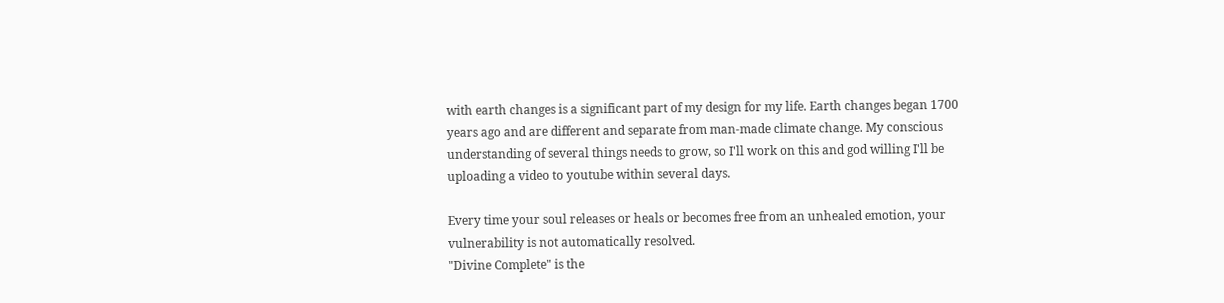with earth changes is a significant part of my design for my life. Earth changes began 1700 years ago and are different and separate from man-made climate change. My conscious understanding of several things needs to grow, so I'll work on this and god willing I'll be uploading a video to youtube within several days.

Every time your soul releases or heals or becomes free from an unhealed emotion, your vulnerability is not automatically resolved.
"Divine Complete" is the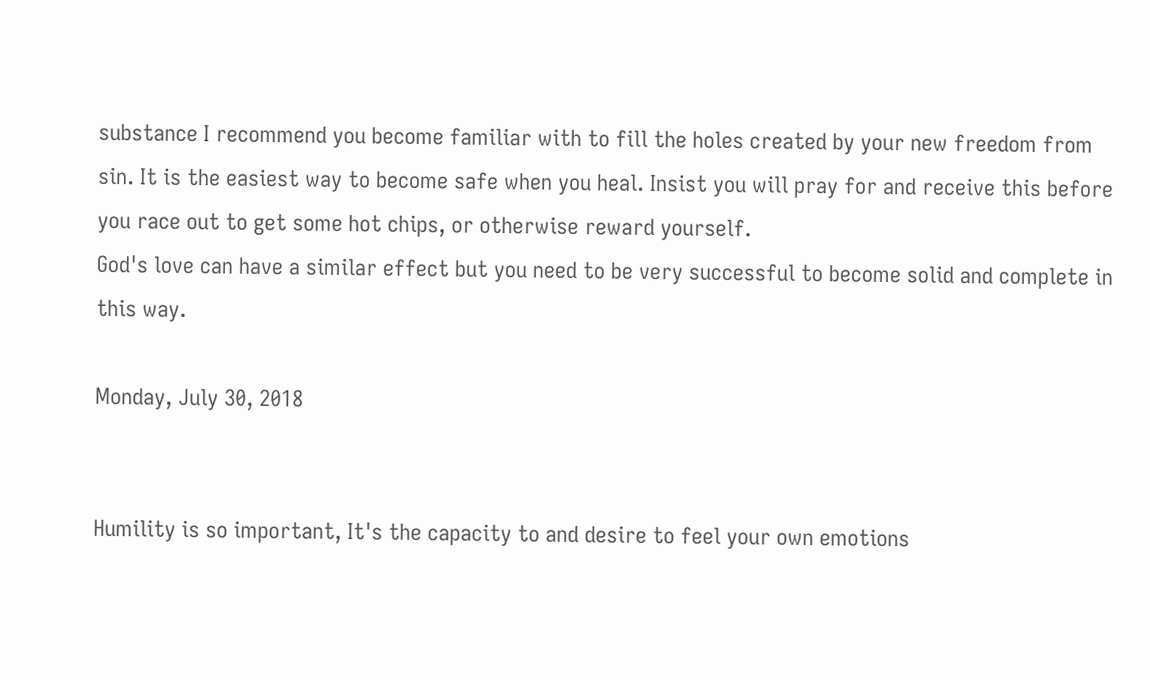substance I recommend you become familiar with to fill the holes created by your new freedom from sin. It is the easiest way to become safe when you heal. Insist you will pray for and receive this before you race out to get some hot chips, or otherwise reward yourself.
God's love can have a similar effect but you need to be very successful to become solid and complete in this way.

Monday, July 30, 2018


Humility is so important, It's the capacity to and desire to feel your own emotions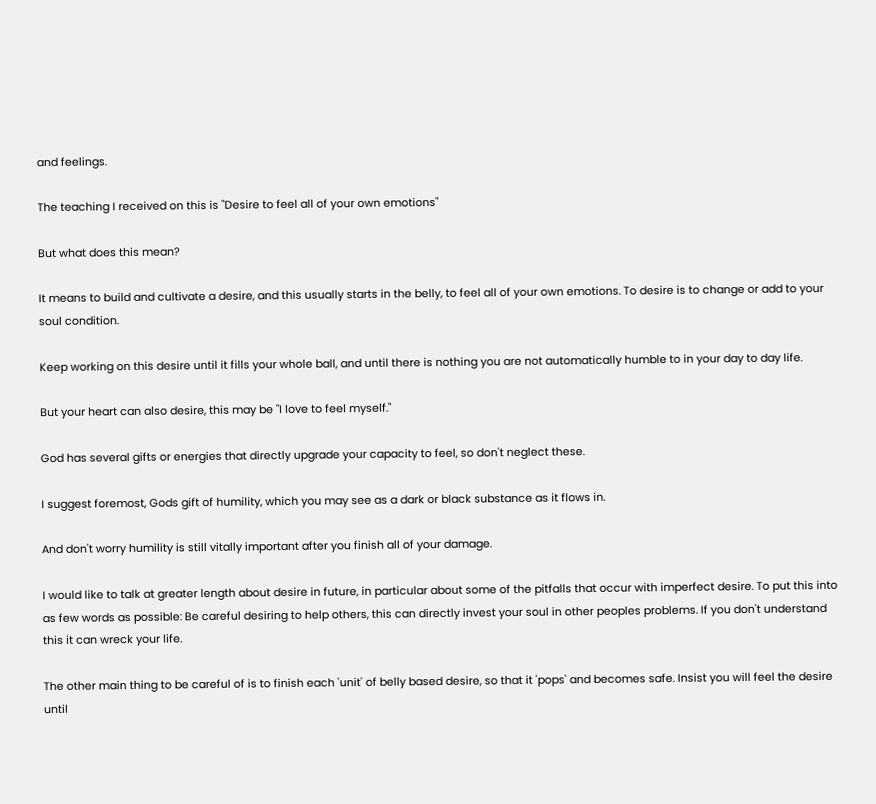and feelings.

The teaching I received on this is "Desire to feel all of your own emotions"

But what does this mean?

It means to build and cultivate a desire, and this usually starts in the belly, to feel all of your own emotions. To desire is to change or add to your soul condition.

Keep working on this desire until it fills your whole ball, and until there is nothing you are not automatically humble to in your day to day life.

But your heart can also desire, this may be "I love to feel myself."

God has several gifts or energies that directly upgrade your capacity to feel, so don't neglect these.

I suggest foremost, Gods gift of humility, which you may see as a dark or black substance as it flows in.

And don't worry humility is still vitally important after you finish all of your damage.

I would like to talk at greater length about desire in future, in particular about some of the pitfalls that occur with imperfect desire. To put this into as few words as possible: Be careful desiring to help others, this can directly invest your soul in other peoples problems. If you don't understand this it can wreck your life.

The other main thing to be careful of is to finish each 'unit' of belly based desire, so that it 'pops' and becomes safe. Insist you will feel the desire until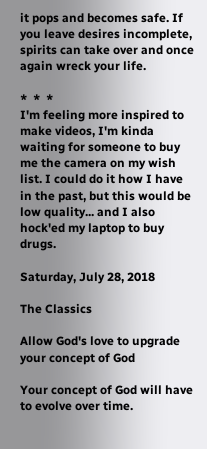it pops and becomes safe. If you leave desires incomplete, spirits can take over and once again wreck your life.

*  *  *
I'm feeling more inspired to make videos, I'm kinda waiting for someone to buy me the camera on my wish list. I could do it how I have in the past, but this would be low quality... and I also hock'ed my laptop to buy drugs.

Saturday, July 28, 2018

The Classics

Allow God's love to upgrade your concept of God

Your concept of God will have to evolve over time.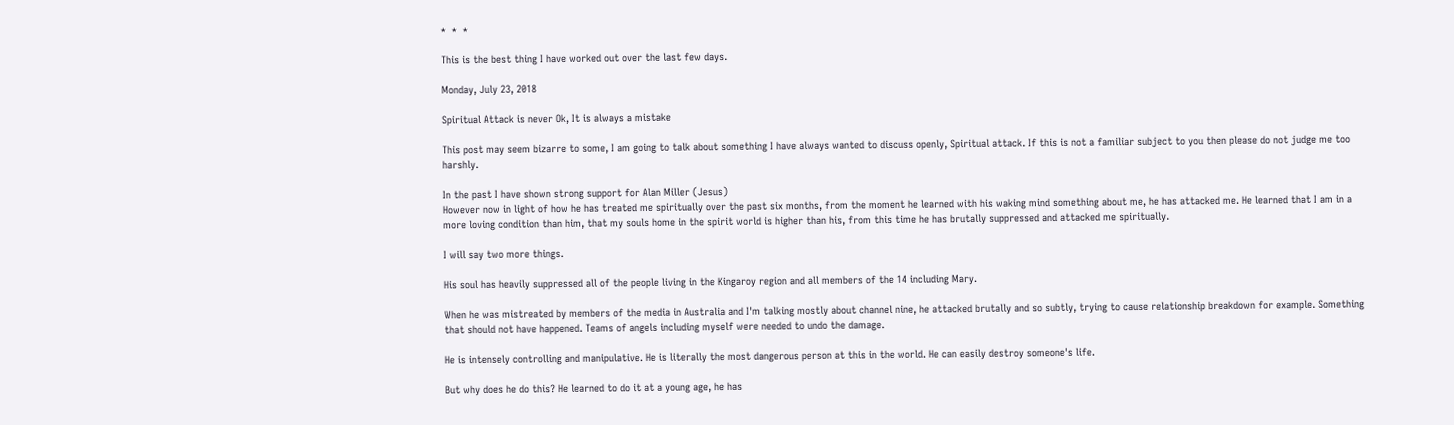*  *  *

This is the best thing I have worked out over the last few days.

Monday, July 23, 2018

Spiritual Attack is never Ok, It is always a mistake

This post may seem bizarre to some, I am going to talk about something I have always wanted to discuss openly, Spiritual attack. If this is not a familiar subject to you then please do not judge me too harshly.

In the past I have shown strong support for Alan Miller (Jesus)
However now in light of how he has treated me spiritually over the past six months, from the moment he learned with his waking mind something about me, he has attacked me. He learned that I am in a more loving condition than him, that my souls home in the spirit world is higher than his, from this time he has brutally suppressed and attacked me spiritually.

I will say two more things.

His soul has heavily suppressed all of the people living in the Kingaroy region and all members of the 14 including Mary.

When he was mistreated by members of the media in Australia and I'm talking mostly about channel nine, he attacked brutally and so subtly, trying to cause relationship breakdown for example. Something that should not have happened. Teams of angels including myself were needed to undo the damage.

He is intensely controlling and manipulative. He is literally the most dangerous person at this in the world. He can easily destroy someone's life.

But why does he do this? He learned to do it at a young age, he has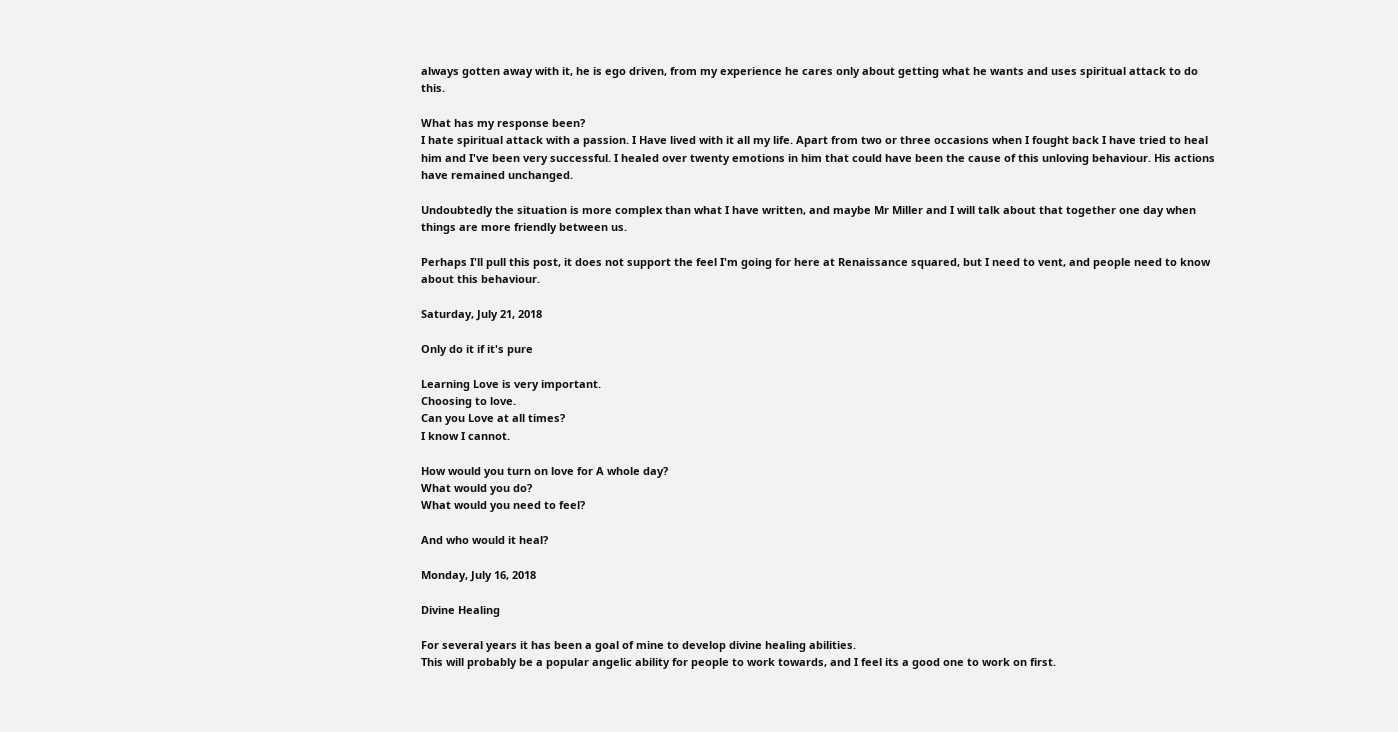always gotten away with it, he is ego driven, from my experience he cares only about getting what he wants and uses spiritual attack to do this.

What has my response been?
I hate spiritual attack with a passion. I Have lived with it all my life. Apart from two or three occasions when I fought back I have tried to heal him and I've been very successful. I healed over twenty emotions in him that could have been the cause of this unloving behaviour. His actions have remained unchanged.

Undoubtedly the situation is more complex than what I have written, and maybe Mr Miller and I will talk about that together one day when things are more friendly between us.

Perhaps I'll pull this post, it does not support the feel I'm going for here at Renaissance squared, but I need to vent, and people need to know about this behaviour.

Saturday, July 21, 2018

Only do it if it's pure

Learning Love is very important.
Choosing to love.
Can you Love at all times?
I know I cannot.

How would you turn on love for A whole day?
What would you do?
What would you need to feel?

And who would it heal?

Monday, July 16, 2018

Divine Healing

For several years it has been a goal of mine to develop divine healing abilities.
This will probably be a popular angelic ability for people to work towards, and I feel its a good one to work on first.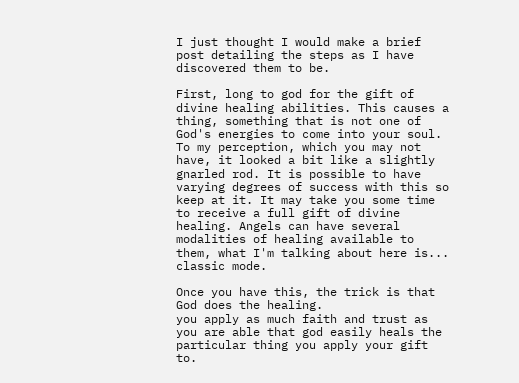I just thought I would make a brief post detailing the steps as I have discovered them to be.

First, long to god for the gift of divine healing abilities. This causes a thing, something that is not one of God's energies to come into your soul. To my perception, which you may not have, it looked a bit like a slightly gnarled rod. It is possible to have varying degrees of success with this so keep at it. It may take you some time to receive a full gift of divine healing. Angels can have several modalities of healing available to them, what I'm talking about here is... classic mode.

Once you have this, the trick is that God does the healing.
you apply as much faith and trust as you are able that god easily heals the particular thing you apply your gift to.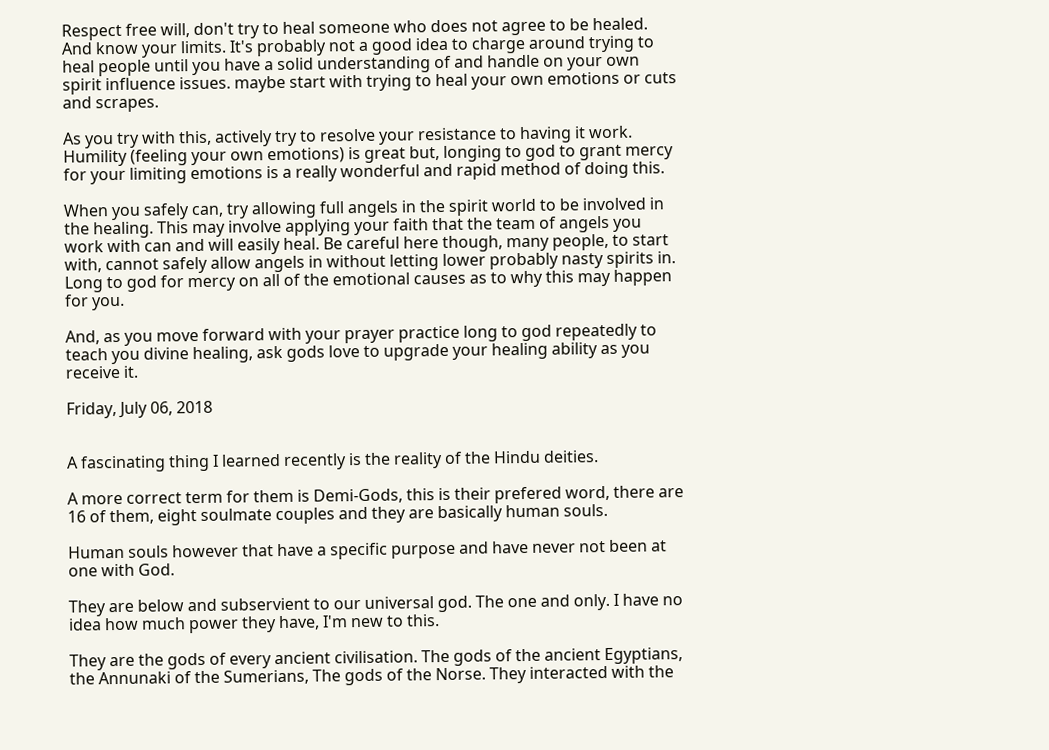Respect free will, don't try to heal someone who does not agree to be healed. And know your limits. It's probably not a good idea to charge around trying to heal people until you have a solid understanding of and handle on your own spirit influence issues. maybe start with trying to heal your own emotions or cuts and scrapes.

As you try with this, actively try to resolve your resistance to having it work. Humility (feeling your own emotions) is great but, longing to god to grant mercy for your limiting emotions is a really wonderful and rapid method of doing this.

When you safely can, try allowing full angels in the spirit world to be involved in the healing. This may involve applying your faith that the team of angels you work with can and will easily heal. Be careful here though, many people, to start with, cannot safely allow angels in without letting lower probably nasty spirits in. Long to god for mercy on all of the emotional causes as to why this may happen for you.

And, as you move forward with your prayer practice long to god repeatedly to teach you divine healing, ask gods love to upgrade your healing ability as you receive it.

Friday, July 06, 2018


A fascinating thing I learned recently is the reality of the Hindu deities.

A more correct term for them is Demi-Gods, this is their prefered word, there are 16 of them, eight soulmate couples and they are basically human souls.

Human souls however that have a specific purpose and have never not been at one with God.

They are below and subservient to our universal god. The one and only. I have no idea how much power they have, I'm new to this.

They are the gods of every ancient civilisation. The gods of the ancient Egyptians, the Annunaki of the Sumerians, The gods of the Norse. They interacted with the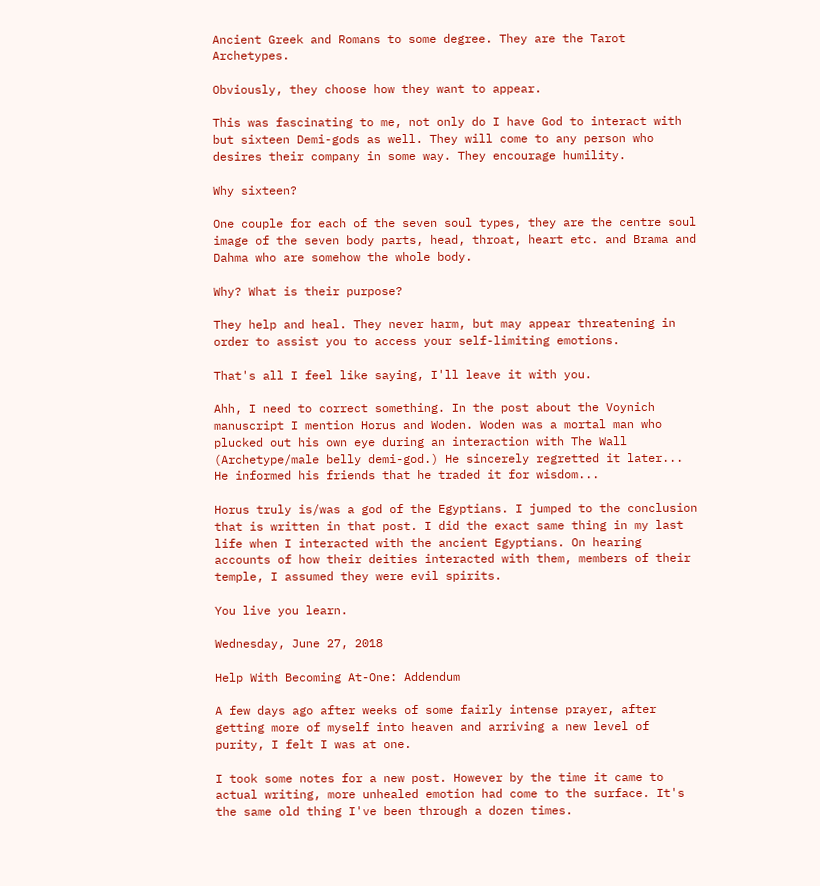Ancient Greek and Romans to some degree. They are the Tarot Archetypes.

Obviously, they choose how they want to appear.

This was fascinating to me, not only do I have God to interact with but sixteen Demi-gods as well. They will come to any person who desires their company in some way. They encourage humility.

Why sixteen?

One couple for each of the seven soul types, they are the centre soul image of the seven body parts, head, throat, heart etc. and Brama and Dahma who are somehow the whole body.

Why? What is their purpose?

They help and heal. They never harm, but may appear threatening in order to assist you to access your self-limiting emotions.

That's all I feel like saying, I'll leave it with you.

Ahh, I need to correct something. In the post about the Voynich manuscript I mention Horus and Woden. Woden was a mortal man who plucked out his own eye during an interaction with The Wall (Archetype/male belly demi-god.) He sincerely regretted it later... He informed his friends that he traded it for wisdom...

Horus truly is/was a god of the Egyptians. I jumped to the conclusion that is written in that post. I did the exact same thing in my last life when I interacted with the ancient Egyptians. On hearing accounts of how their deities interacted with them, members of their temple, I assumed they were evil spirits.

You live you learn.

Wednesday, June 27, 2018

Help With Becoming At-One: Addendum

A few days ago after weeks of some fairly intense prayer, after getting more of myself into heaven and arriving a new level of purity, I felt I was at one.

I took some notes for a new post. However by the time it came to actual writing, more unhealed emotion had come to the surface. It's the same old thing I've been through a dozen times.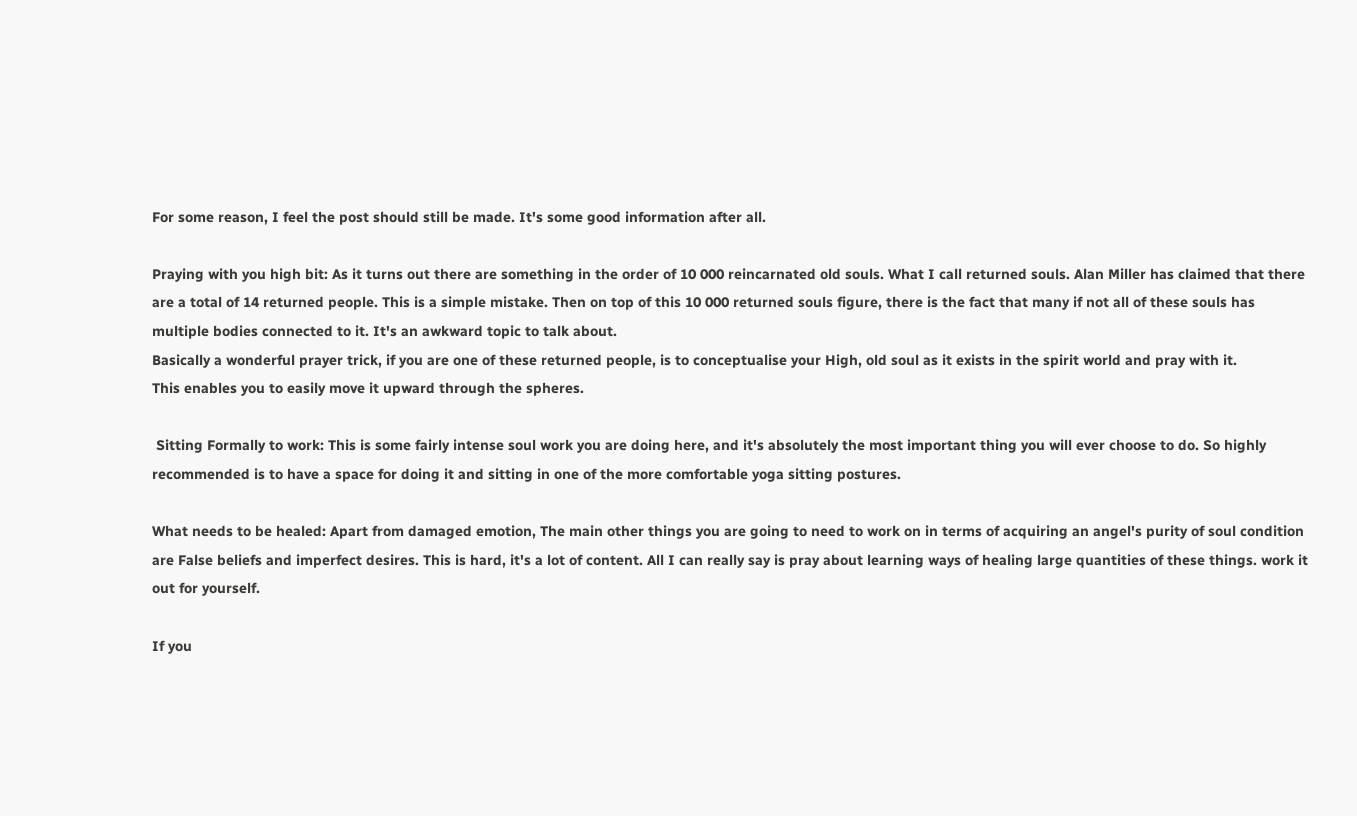For some reason, I feel the post should still be made. It's some good information after all.

Praying with you high bit: As it turns out there are something in the order of 10 000 reincarnated old souls. What I call returned souls. Alan Miller has claimed that there are a total of 14 returned people. This is a simple mistake. Then on top of this 10 000 returned souls figure, there is the fact that many if not all of these souls has multiple bodies connected to it. It's an awkward topic to talk about.
Basically a wonderful prayer trick, if you are one of these returned people, is to conceptualise your High, old soul as it exists in the spirit world and pray with it.
This enables you to easily move it upward through the spheres.

 Sitting Formally to work: This is some fairly intense soul work you are doing here, and it's absolutely the most important thing you will ever choose to do. So highly recommended is to have a space for doing it and sitting in one of the more comfortable yoga sitting postures.

What needs to be healed: Apart from damaged emotion, The main other things you are going to need to work on in terms of acquiring an angel's purity of soul condition are False beliefs and imperfect desires. This is hard, it's a lot of content. All I can really say is pray about learning ways of healing large quantities of these things. work it out for yourself.

If you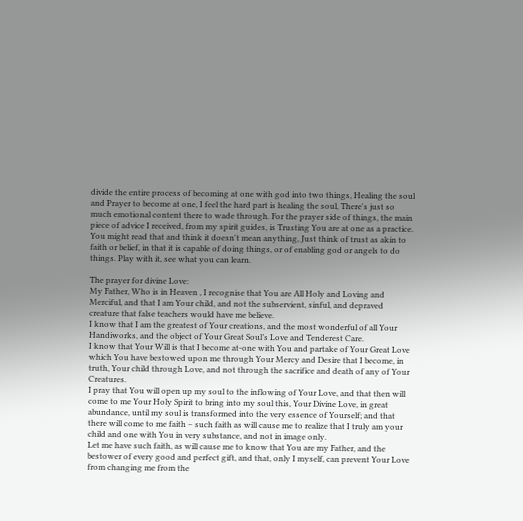divide the entire process of becoming at one with god into two things, Healing the soul and Prayer to become at one, I feel the hard part is healing the soul, There's just so much emotional content there to wade through. For the prayer side of things, the main piece of advice I received, from my spirit guides, is Trusting You are at one as a practice. You might read that and think it doesn't mean anything, Just think of trust as akin to faith or belief, in that it is capable of doing things, or of enabling god or angels to do things. Play with it, see what you can learn.

The prayer for divine Love:
My Father, Who is in Heaven , I recognise that You are All Holy and Loving and Merciful, and that I am Your child, and not the subservient, sinful, and depraved creature that false teachers would have me believe.
I know that I am the greatest of Your creations, and the most wonderful of all Your Handiworks, and the object of Your Great Soul’s Love and Tenderest Care.
I know that Your Will is that I become at-one with You and partake of Your Great Love which You have bestowed upon me through Your Mercy and Desire that I become, in truth, Your child through Love, and not through the sacrifice and death of any of Your Creatures.
I pray that You will open up my soul to the inflowing of Your Love, and that then will come to me Your Holy Spirit to bring into my soul this, Your Divine Love, in great abundance, until my soul is transformed into the very essence of Yourself; and that there will come to me faith – such faith as will cause me to realize that I truly am your child and one with You in very substance, and not in image only.
Let me have such faith, as will cause me to know that You are my Father, and the bestower of every good and perfect gift, and that, only I myself, can prevent Your Love from changing me from the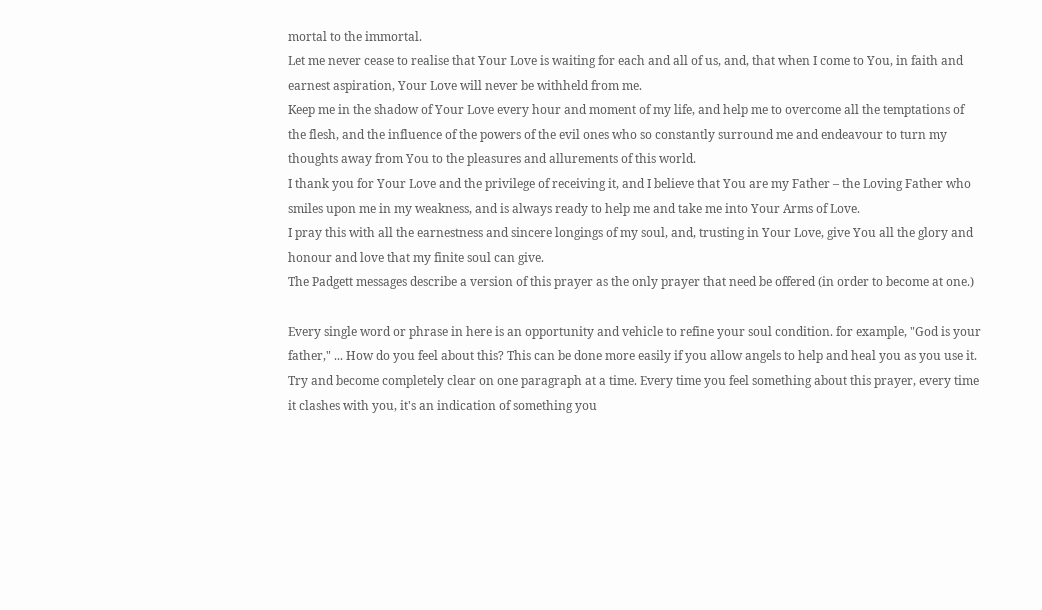mortal to the immortal.
Let me never cease to realise that Your Love is waiting for each and all of us, and, that when I come to You, in faith and earnest aspiration, Your Love will never be withheld from me.
Keep me in the shadow of Your Love every hour and moment of my life, and help me to overcome all the temptations of the flesh, and the influence of the powers of the evil ones who so constantly surround me and endeavour to turn my thoughts away from You to the pleasures and allurements of this world.
I thank you for Your Love and the privilege of receiving it, and I believe that You are my Father – the Loving Father who smiles upon me in my weakness, and is always ready to help me and take me into Your Arms of Love.
I pray this with all the earnestness and sincere longings of my soul, and, trusting in Your Love, give You all the glory and honour and love that my finite soul can give.
The Padgett messages describe a version of this prayer as the only prayer that need be offered (in order to become at one.)

Every single word or phrase in here is an opportunity and vehicle to refine your soul condition. for example, "God is your father," ... How do you feel about this? This can be done more easily if you allow angels to help and heal you as you use it. Try and become completely clear on one paragraph at a time. Every time you feel something about this prayer, every time it clashes with you, it's an indication of something you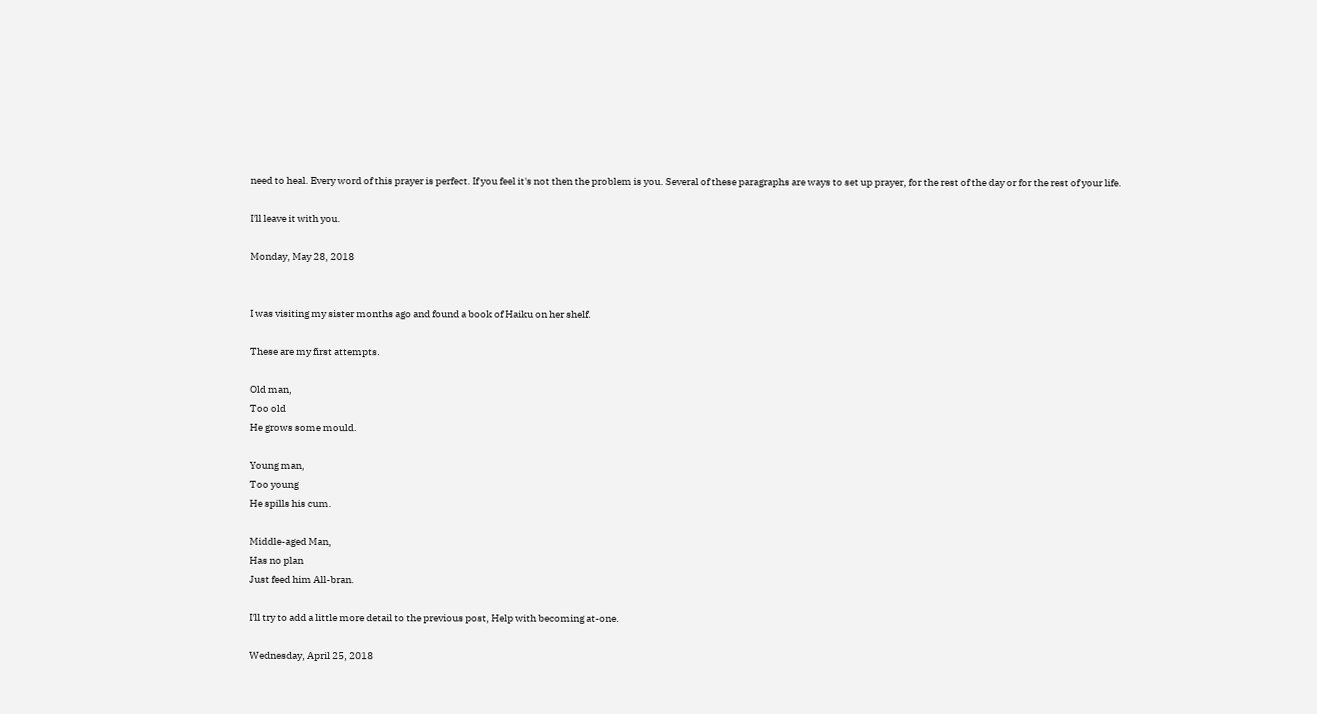need to heal. Every word of this prayer is perfect. If you feel it's not then the problem is you. Several of these paragraphs are ways to set up prayer, for the rest of the day or for the rest of your life.

I'll leave it with you.

Monday, May 28, 2018


I was visiting my sister months ago and found a book of Haiku on her shelf.

These are my first attempts.

Old man,
Too old
He grows some mould.

Young man,
Too young
He spills his cum.

Middle-aged Man,
Has no plan
Just feed him All-bran.

I'll try to add a little more detail to the previous post, Help with becoming at-one.

Wednesday, April 25, 2018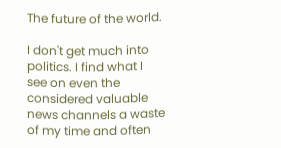The future of the world.

I don't get much into politics. I find what I see on even the considered valuable news channels a waste of my time and often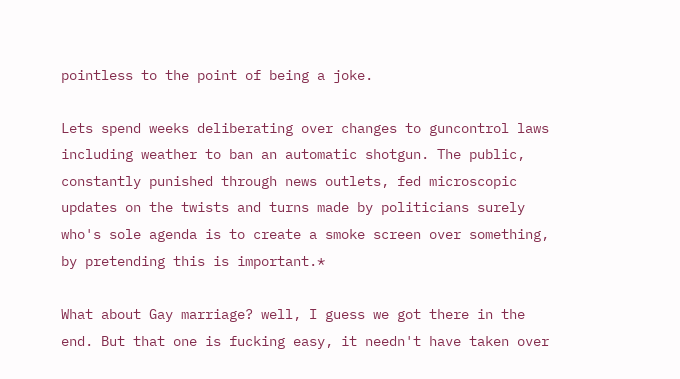pointless to the point of being a joke.

Lets spend weeks deliberating over changes to guncontrol laws including weather to ban an automatic shotgun. The public, constantly punished through news outlets, fed microscopic updates on the twists and turns made by politicians surely who's sole agenda is to create a smoke screen over something, by pretending this is important.*

What about Gay marriage? well, I guess we got there in the end. But that one is fucking easy, it needn't have taken over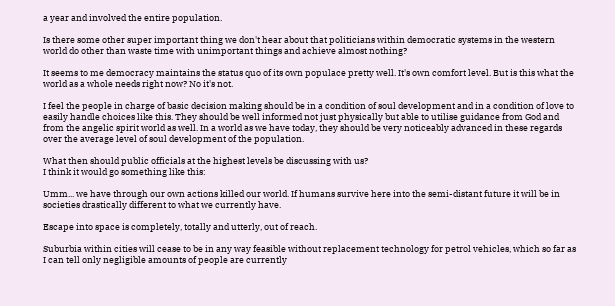a year and involved the entire population.

Is there some other super important thing we don't hear about that politicians within democratic systems in the western world do other than waste time with unimportant things and achieve almost nothing?

It seems to me democracy maintains the status quo of its own populace pretty well. It's own comfort level. But is this what the world as a whole needs right now? No it's not.

I feel the people in charge of basic decision making should be in a condition of soul development and in a condition of love to easily handle choices like this. They should be well informed not just physically but able to utilise guidance from God and from the angelic spirit world as well. In a world as we have today, they should be very noticeably advanced in these regards over the average level of soul development of the population.

What then should public officials at the highest levels be discussing with us?
I think it would go something like this:

Umm... we have through our own actions killed our world. If humans survive here into the semi-distant future it will be in societies drastically different to what we currently have.

Escape into space is completely, totally and utterly, out of reach.

Suburbia within cities will cease to be in any way feasible without replacement technology for petrol vehicles, which so far as I can tell only negligible amounts of people are currently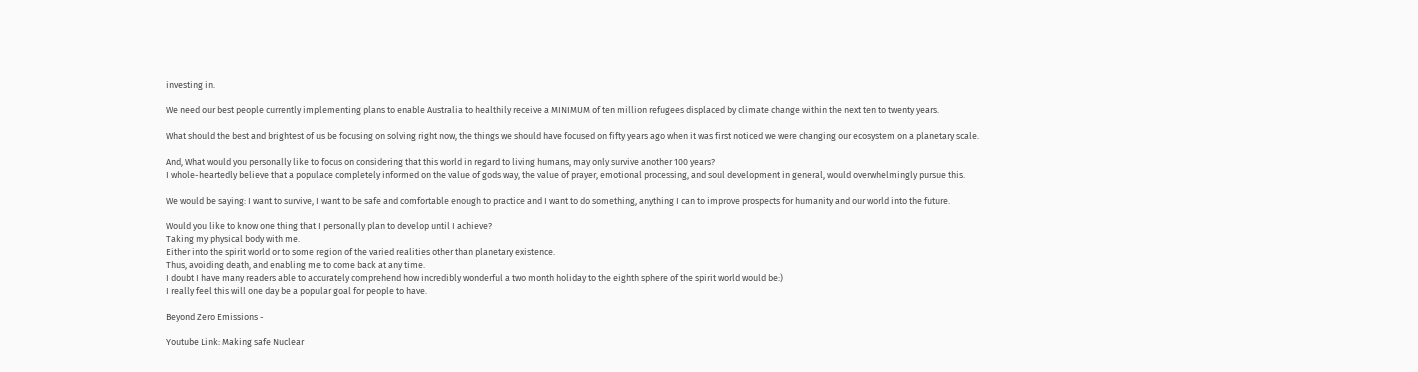investing in.

We need our best people currently implementing plans to enable Australia to healthily receive a MINIMUM of ten million refugees displaced by climate change within the next ten to twenty years.

What should the best and brightest of us be focusing on solving right now, the things we should have focused on fifty years ago when it was first noticed we were changing our ecosystem on a planetary scale.

And, What would you personally like to focus on considering that this world in regard to living humans, may only survive another 100 years?
I whole-heartedly believe that a populace completely informed on the value of gods way, the value of prayer, emotional processing, and soul development in general, would overwhelmingly pursue this.

We would be saying: I want to survive, I want to be safe and comfortable enough to practice and I want to do something, anything I can to improve prospects for humanity and our world into the future.

Would you like to know one thing that I personally plan to develop until I achieve?
Taking my physical body with me.
Either into the spirit world or to some region of the varied realities other than planetary existence.
Thus, avoiding death, and enabling me to come back at any time.
I doubt I have many readers able to accurately comprehend how incredibly wonderful a two month holiday to the eighth sphere of the spirit world would be:)
I really feel this will one day be a popular goal for people to have.

Beyond Zero Emissions -

Youtube Link: Making safe Nuclear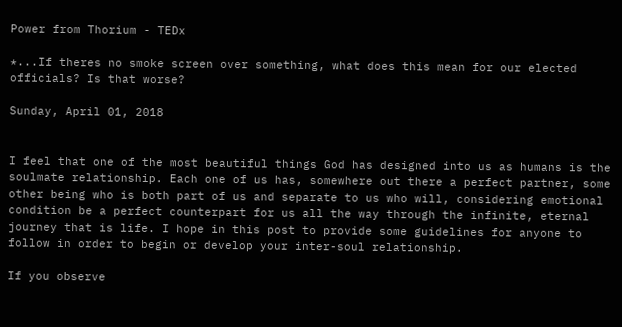Power from Thorium - TEDx

*...If theres no smoke screen over something, what does this mean for our elected officials? Is that worse?

Sunday, April 01, 2018


I feel that one of the most beautiful things God has designed into us as humans is the soulmate relationship. Each one of us has, somewhere out there a perfect partner, some other being who is both part of us and separate to us who will, considering emotional condition be a perfect counterpart for us all the way through the infinite, eternal journey that is life. I hope in this post to provide some guidelines for anyone to follow in order to begin or develop your inter-soul relationship.

If you observe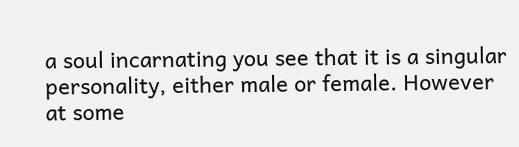a soul incarnating you see that it is a singular personality, either male or female. However at some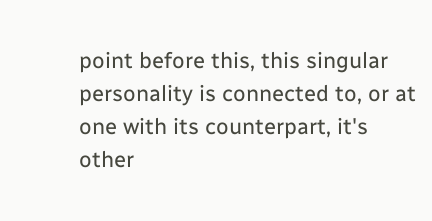point before this, this singular personality is connected to, or at one with its counterpart, it's other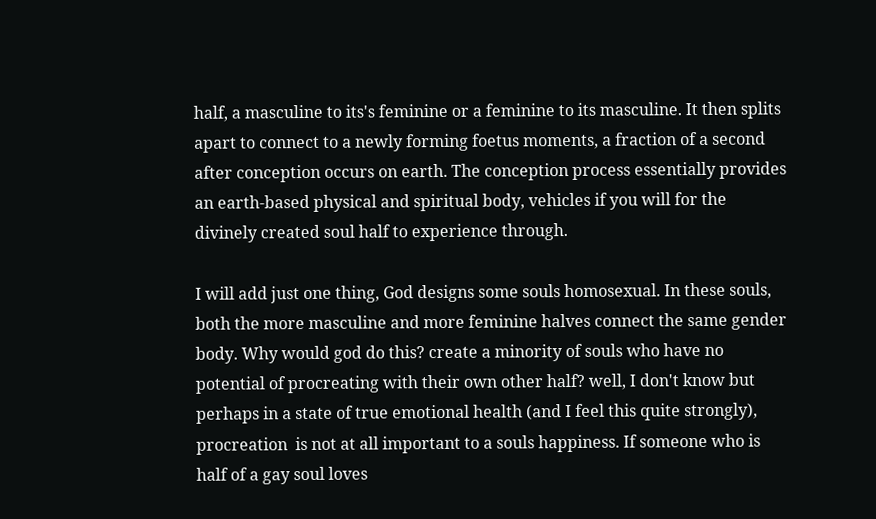half, a masculine to its's feminine or a feminine to its masculine. It then splits apart to connect to a newly forming foetus moments, a fraction of a second after conception occurs on earth. The conception process essentially provides an earth-based physical and spiritual body, vehicles if you will for the divinely created soul half to experience through.

I will add just one thing, God designs some souls homosexual. In these souls, both the more masculine and more feminine halves connect the same gender body. Why would god do this? create a minority of souls who have no potential of procreating with their own other half? well, I don't know but perhaps in a state of true emotional health (and I feel this quite strongly), procreation  is not at all important to a souls happiness. If someone who is half of a gay soul loves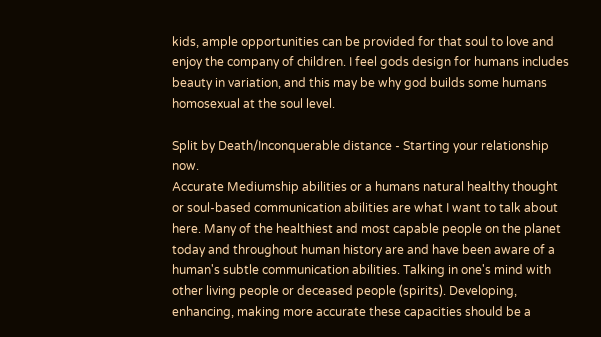kids, ample opportunities can be provided for that soul to love and enjoy the company of children. I feel gods design for humans includes beauty in variation, and this may be why god builds some humans homosexual at the soul level.

Split by Death/Inconquerable distance - Starting your relationship now.
Accurate Mediumship abilities or a humans natural healthy thought or soul-based communication abilities are what I want to talk about here. Many of the healthiest and most capable people on the planet today and throughout human history are and have been aware of a human's subtle communication abilities. Talking in one's mind with other living people or deceased people (spirits). Developing, enhancing, making more accurate these capacities should be a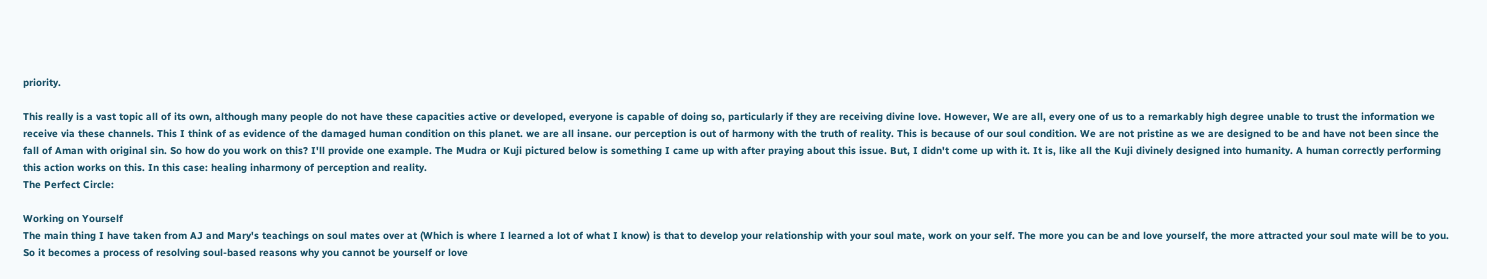priority.

This really is a vast topic all of its own, although many people do not have these capacities active or developed, everyone is capable of doing so, particularly if they are receiving divine love. However, We are all, every one of us to a remarkably high degree unable to trust the information we receive via these channels. This I think of as evidence of the damaged human condition on this planet. we are all insane. our perception is out of harmony with the truth of reality. This is because of our soul condition. We are not pristine as we are designed to be and have not been since the fall of Aman with original sin. So how do you work on this? I'll provide one example. The Mudra or Kuji pictured below is something I came up with after praying about this issue. But, I didn't come up with it. It is, like all the Kuji divinely designed into humanity. A human correctly performing this action works on this. In this case: healing inharmony of perception and reality.
The Perfect Circle:

Working on Yourself
The main thing I have taken from AJ and Mary's teachings on soul mates over at (Which is where I learned a lot of what I know) is that to develop your relationship with your soul mate, work on your self. The more you can be and love yourself, the more attracted your soul mate will be to you. So it becomes a process of resolving soul-based reasons why you cannot be yourself or love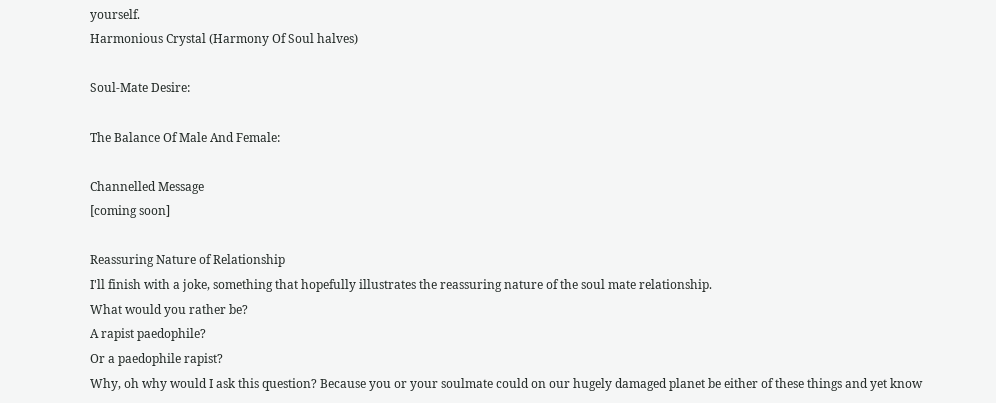yourself.
Harmonious Crystal (Harmony Of Soul halves)

Soul-Mate Desire:

The Balance Of Male And Female:

Channelled Message
[coming soon]

Reassuring Nature of Relationship
I'll finish with a joke, something that hopefully illustrates the reassuring nature of the soul mate relationship.
What would you rather be?
A rapist paedophile?
Or a paedophile rapist?
Why, oh why would I ask this question? Because you or your soulmate could on our hugely damaged planet be either of these things and yet know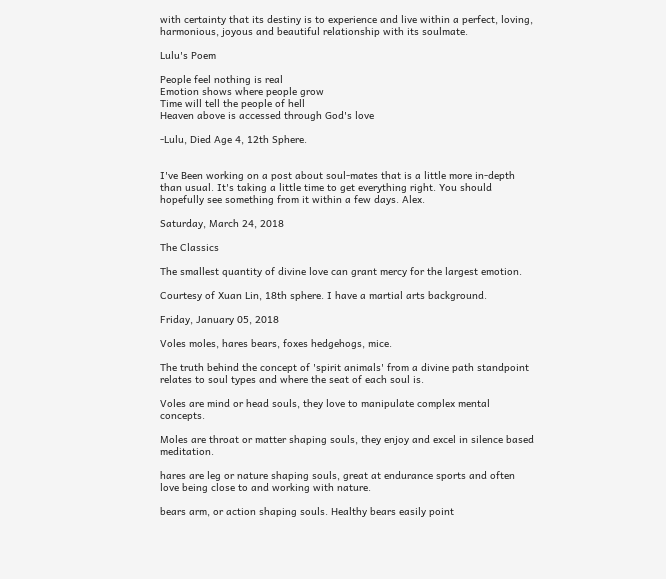with certainty that its destiny is to experience and live within a perfect, loving, harmonious, joyous and beautiful relationship with its soulmate.

Lulu's Poem

People feel nothing is real
Emotion shows where people grow
Time will tell the people of hell
Heaven above is accessed through God's love

-Lulu, Died Age 4, 12th Sphere.


I've Been working on a post about soul-mates that is a little more in-depth than usual. It's taking a little time to get everything right. You should hopefully see something from it within a few days. Alex.

Saturday, March 24, 2018

The Classics

The smallest quantity of divine love can grant mercy for the largest emotion.

Courtesy of Xuan Lin, 18th sphere. I have a martial arts background.

Friday, January 05, 2018

Voles moles, hares bears, foxes hedgehogs, mice.

The truth behind the concept of 'spirit animals' from a divine path standpoint relates to soul types and where the seat of each soul is.

Voles are mind or head souls, they love to manipulate complex mental concepts.

Moles are throat or matter shaping souls, they enjoy and excel in silence based meditation.

hares are leg or nature shaping souls, great at endurance sports and often love being close to and working with nature.

bears arm, or action shaping souls. Healthy bears easily point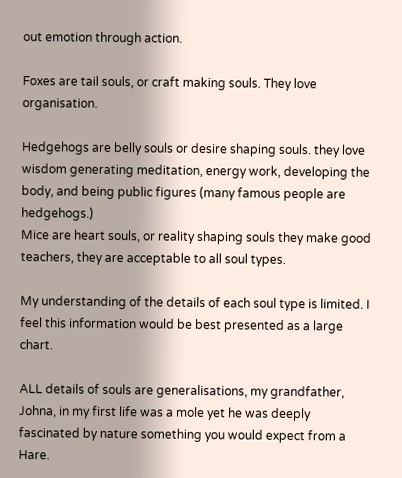out emotion through action.

Foxes are tail souls, or craft making souls. They love organisation.

Hedgehogs are belly souls or desire shaping souls. they love wisdom generating meditation, energy work, developing the body, and being public figures (many famous people are hedgehogs.)
Mice are heart souls, or reality shaping souls they make good teachers, they are acceptable to all soul types.

My understanding of the details of each soul type is limited. I feel this information would be best presented as a large chart.

ALL details of souls are generalisations, my grandfather, Johna, in my first life was a mole yet he was deeply fascinated by nature something you would expect from a Hare.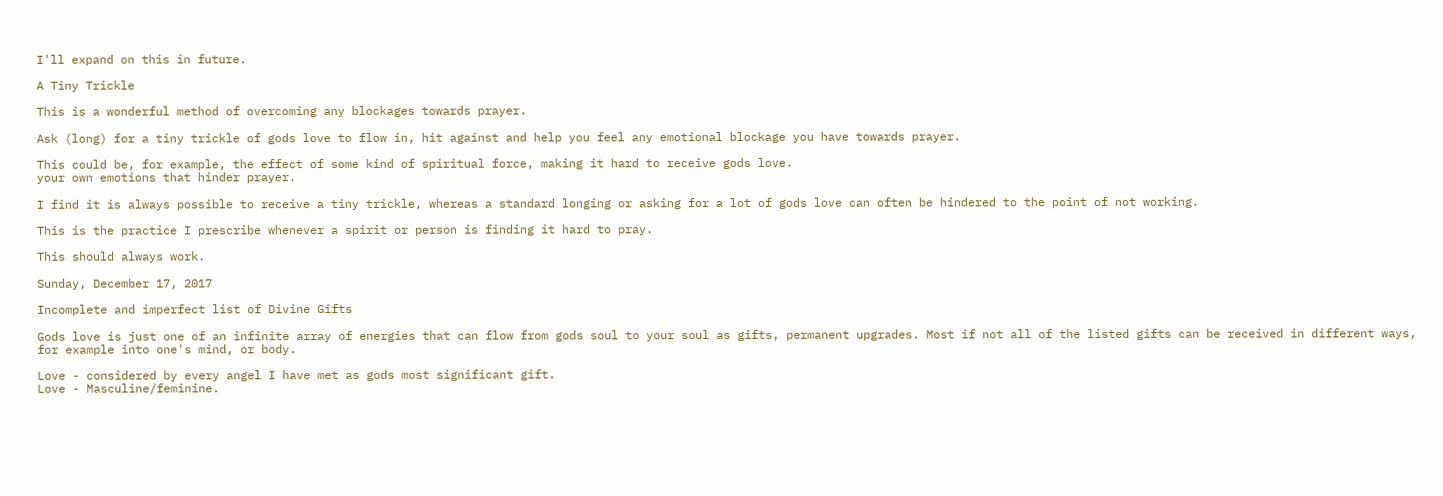I'll expand on this in future.

A Tiny Trickle

This is a wonderful method of overcoming any blockages towards prayer.

Ask (long) for a tiny trickle of gods love to flow in, hit against and help you feel any emotional blockage you have towards prayer.

This could be, for example, the effect of some kind of spiritual force, making it hard to receive gods love.
your own emotions that hinder prayer.

I find it is always possible to receive a tiny trickle, whereas a standard longing or asking for a lot of gods love can often be hindered to the point of not working.

This is the practice I prescribe whenever a spirit or person is finding it hard to pray.

This should always work.

Sunday, December 17, 2017

Incomplete and imperfect list of Divine Gifts

Gods love is just one of an infinite array of energies that can flow from gods soul to your soul as gifts, permanent upgrades. Most if not all of the listed gifts can be received in different ways, for example into one's mind, or body.

Love - considered by every angel I have met as gods most significant gift.
Love - Masculine/feminine.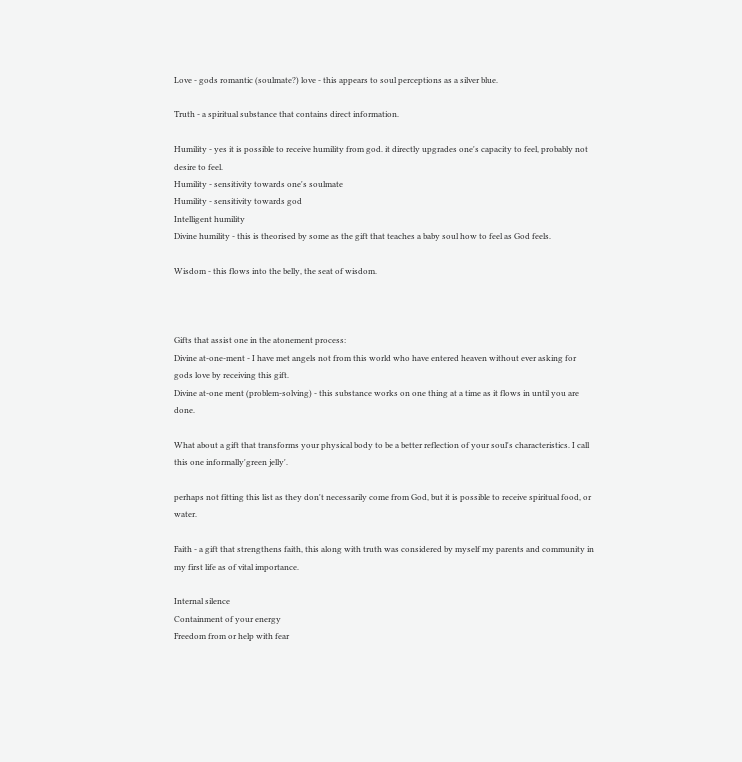Love - gods romantic (soulmate?) love - this appears to soul perceptions as a silver blue.

Truth - a spiritual substance that contains direct information.

Humility - yes it is possible to receive humility from god. it directly upgrades one's capacity to feel, probably not desire to feel.
Humility - sensitivity towards one's soulmate
Humility - sensitivity towards god
Intelligent humility
Divine humility - this is theorised by some as the gift that teaches a baby soul how to feel as God feels.

Wisdom - this flows into the belly, the seat of wisdom.



Gifts that assist one in the atonement process:
Divine at-one-ment - I have met angels not from this world who have entered heaven without ever asking for gods love by receiving this gift.
Divine at-one ment (problem-solving) - this substance works on one thing at a time as it flows in until you are done.

What about a gift that transforms your physical body to be a better reflection of your soul's characteristics. I call this one informally'green jelly'.

perhaps not fitting this list as they don't necessarily come from God, but it is possible to receive spiritual food, or water.

Faith - a gift that strengthens faith, this along with truth was considered by myself my parents and community in my first life as of vital importance.

Internal silence
Containment of your energy
Freedom from or help with fear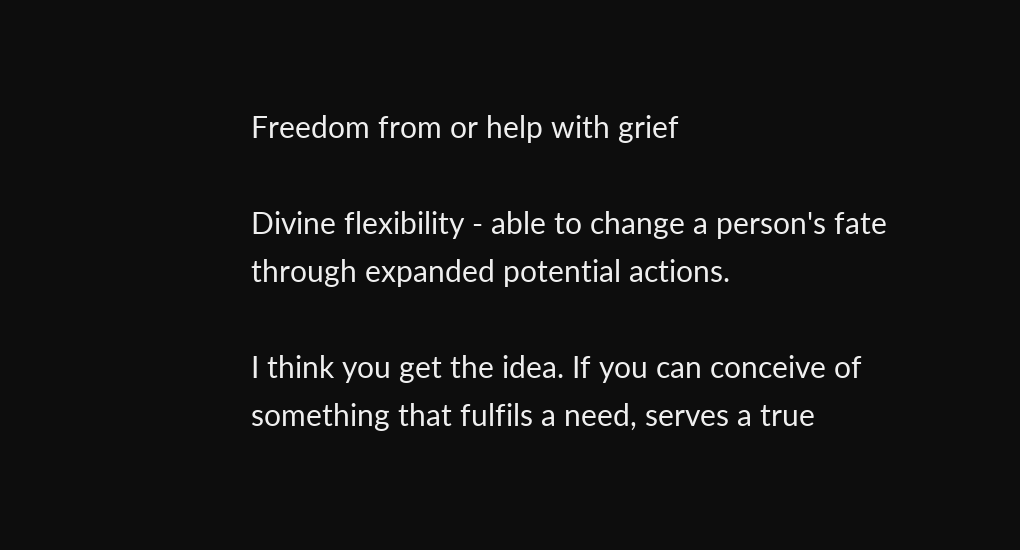Freedom from or help with grief

Divine flexibility - able to change a person's fate through expanded potential actions.

I think you get the idea. If you can conceive of something that fulfils a need, serves a true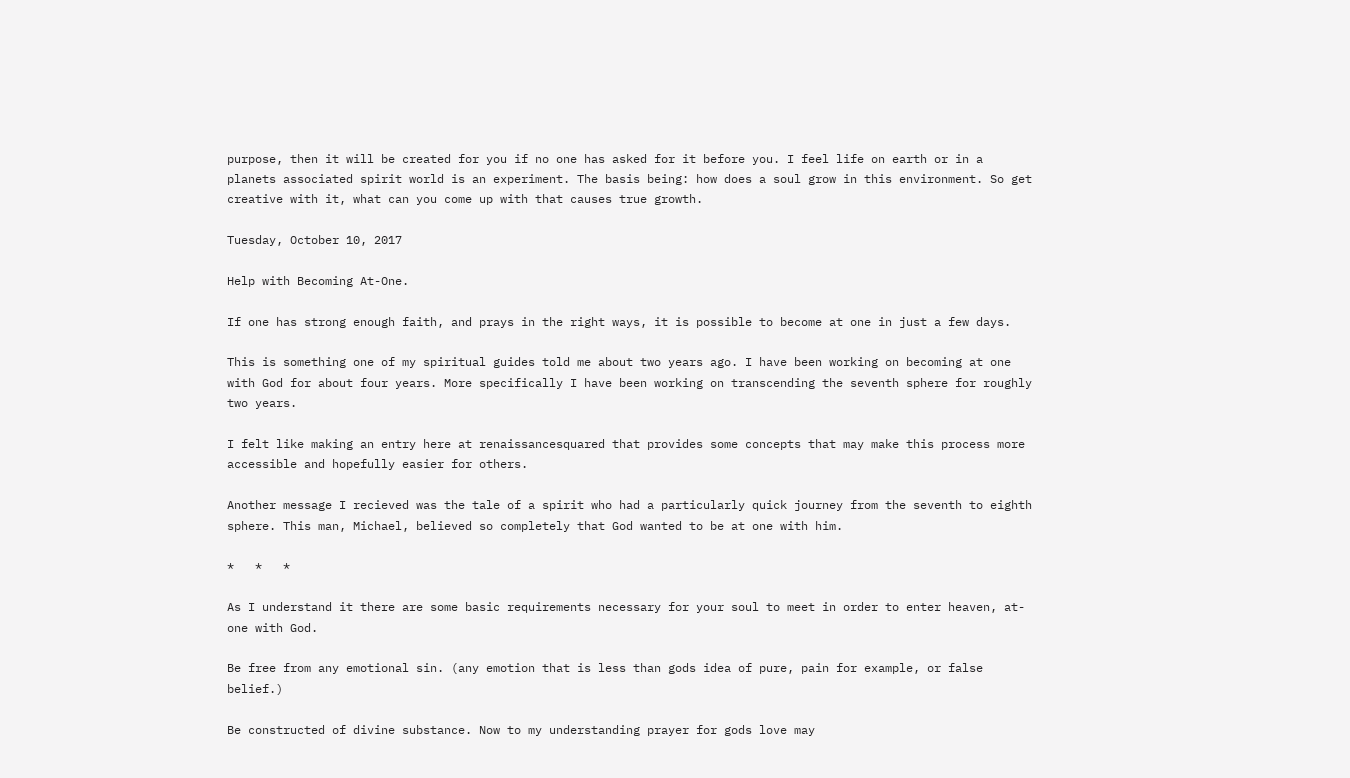purpose, then it will be created for you if no one has asked for it before you. I feel life on earth or in a planets associated spirit world is an experiment. The basis being: how does a soul grow in this environment. So get creative with it, what can you come up with that causes true growth.

Tuesday, October 10, 2017

Help with Becoming At-One.

If one has strong enough faith, and prays in the right ways, it is possible to become at one in just a few days.

This is something one of my spiritual guides told me about two years ago. I have been working on becoming at one with God for about four years. More specifically I have been working on transcending the seventh sphere for roughly two years.

I felt like making an entry here at renaissancesquared that provides some concepts that may make this process more accessible and hopefully easier for others.

Another message I recieved was the tale of a spirit who had a particularly quick journey from the seventh to eighth sphere. This man, Michael, believed so completely that God wanted to be at one with him.

*   *   *

As I understand it there are some basic requirements necessary for your soul to meet in order to enter heaven, at-one with God.

Be free from any emotional sin. (any emotion that is less than gods idea of pure, pain for example, or false belief.)

Be constructed of divine substance. Now to my understanding prayer for gods love may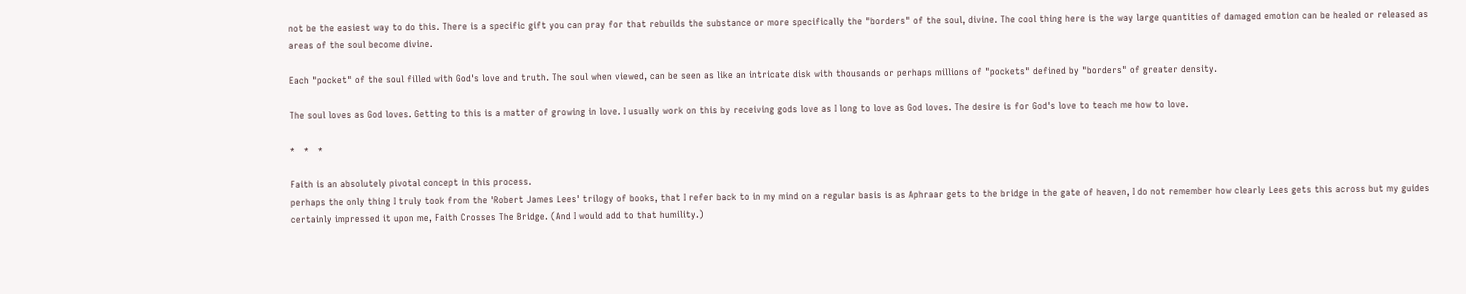not be the easiest way to do this. There is a specific gift you can pray for that rebuilds the substance or more specifically the "borders" of the soul, divine. The cool thing here is the way large quantities of damaged emotion can be healed or released as areas of the soul become divine.

Each "pocket" of the soul filled with God's love and truth. The soul when viewed, can be seen as like an intricate disk with thousands or perhaps millions of "pockets" defined by "borders" of greater density.

The soul loves as God loves. Getting to this is a matter of growing in love. I usually work on this by receiving gods love as I long to love as God loves. The desire is for God's love to teach me how to love.

*   *   *

Faith is an absolutely pivotal concept in this process.
perhaps the only thing I truly took from the 'Robert James Lees' trilogy of books, that I refer back to in my mind on a regular basis is as Aphraar gets to the bridge in the gate of heaven, I do not remember how clearly Lees gets this across but my guides certainly impressed it upon me, Faith Crosses The Bridge. (And I would add to that humility.)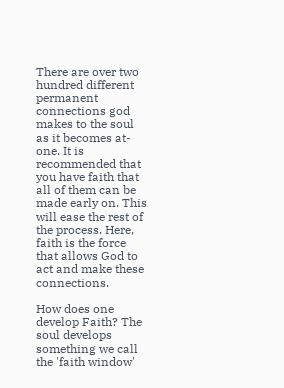There are over two hundred different permanent connections god makes to the soul as it becomes at-one. It is recommended that you have faith that all of them can be made early on. This will ease the rest of the process. Here, faith is the force that allows God to act and make these connections.

How does one develop Faith? The soul develops something we call the 'faith window'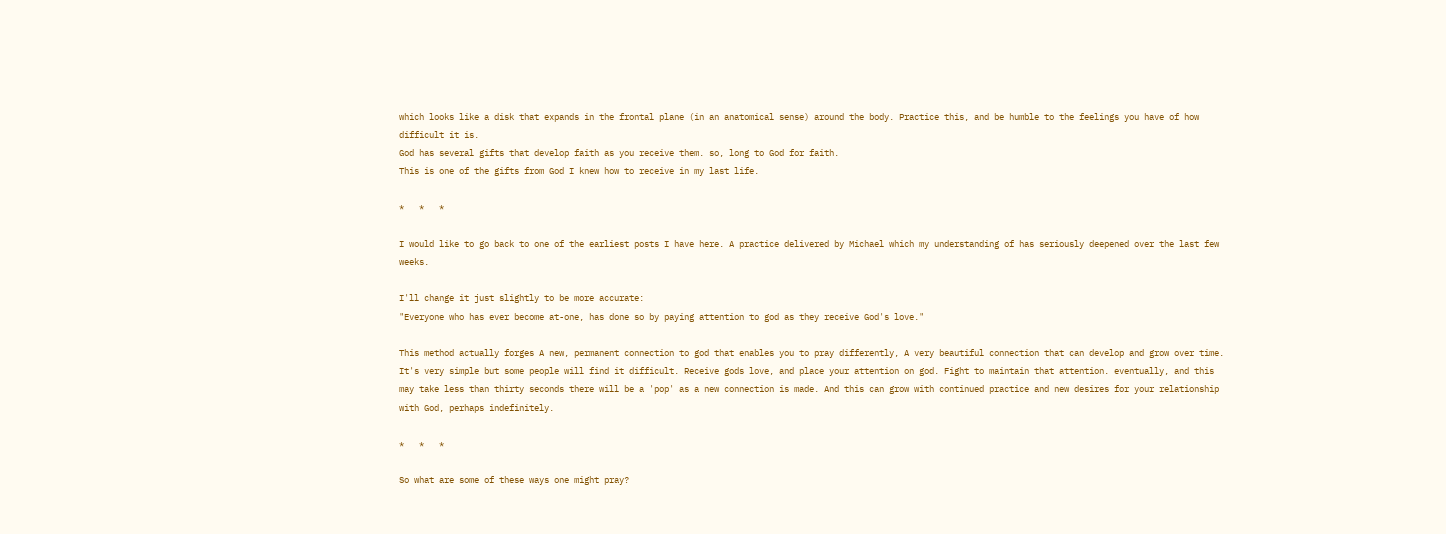which looks like a disk that expands in the frontal plane (in an anatomical sense) around the body. Practice this, and be humble to the feelings you have of how difficult it is.
God has several gifts that develop faith as you receive them. so, long to God for faith.
This is one of the gifts from God I knew how to receive in my last life.

*   *   *

I would like to go back to one of the earliest posts I have here. A practice delivered by Michael which my understanding of has seriously deepened over the last few weeks.

I'll change it just slightly to be more accurate:
"Everyone who has ever become at-one, has done so by paying attention to god as they receive God's love."

This method actually forges A new, permanent connection to god that enables you to pray differently, A very beautiful connection that can develop and grow over time.
It's very simple but some people will find it difficult. Receive gods love, and place your attention on god. Fight to maintain that attention. eventually, and this may take less than thirty seconds there will be a 'pop' as a new connection is made. And this can grow with continued practice and new desires for your relationship with God, perhaps indefinitely.

*   *   *

So what are some of these ways one might pray?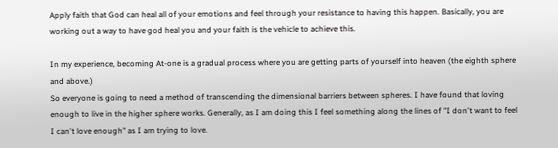Apply faith that God can heal all of your emotions and feel through your resistance to having this happen. Basically, you are working out a way to have god heal you and your faith is the vehicle to achieve this.

In my experience, becoming At-one is a gradual process where you are getting parts of yourself into heaven (the eighth sphere and above.)
So everyone is going to need a method of transcending the dimensional barriers between spheres. I have found that loving enough to live in the higher sphere works. Generally, as I am doing this I feel something along the lines of "I don't want to feel I can't love enough" as I am trying to love.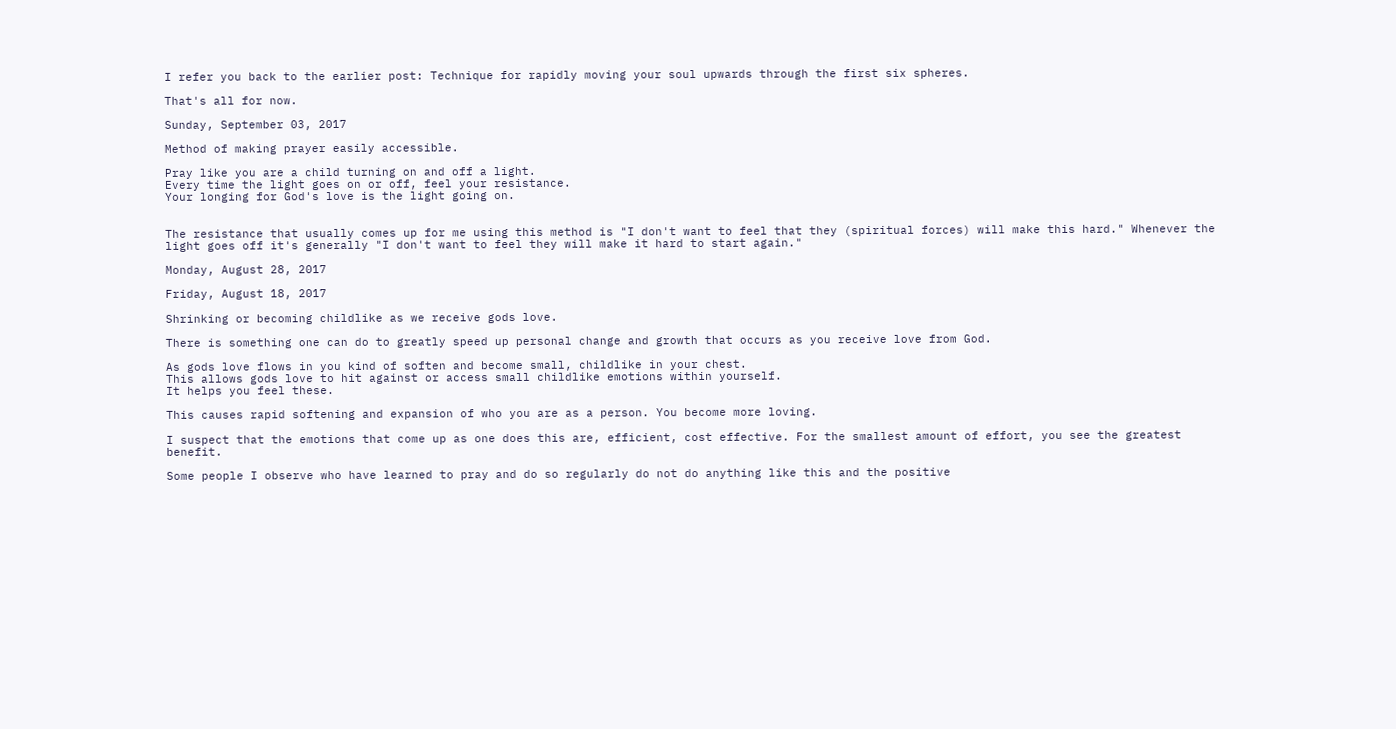I refer you back to the earlier post: Technique for rapidly moving your soul upwards through the first six spheres.

That's all for now.

Sunday, September 03, 2017

Method of making prayer easily accessible.

Pray like you are a child turning on and off a light.
Every time the light goes on or off, feel your resistance.
Your longing for God's love is the light going on.


The resistance that usually comes up for me using this method is "I don't want to feel that they (spiritual forces) will make this hard." Whenever the light goes off it's generally "I don't want to feel they will make it hard to start again."

Monday, August 28, 2017

Friday, August 18, 2017

Shrinking or becoming childlike as we receive gods love.

There is something one can do to greatly speed up personal change and growth that occurs as you receive love from God.

As gods love flows in you kind of soften and become small, childlike in your chest.
This allows gods love to hit against or access small childlike emotions within yourself.
It helps you feel these.

This causes rapid softening and expansion of who you are as a person. You become more loving.

I suspect that the emotions that come up as one does this are, efficient, cost effective. For the smallest amount of effort, you see the greatest benefit.

Some people I observe who have learned to pray and do so regularly do not do anything like this and the positive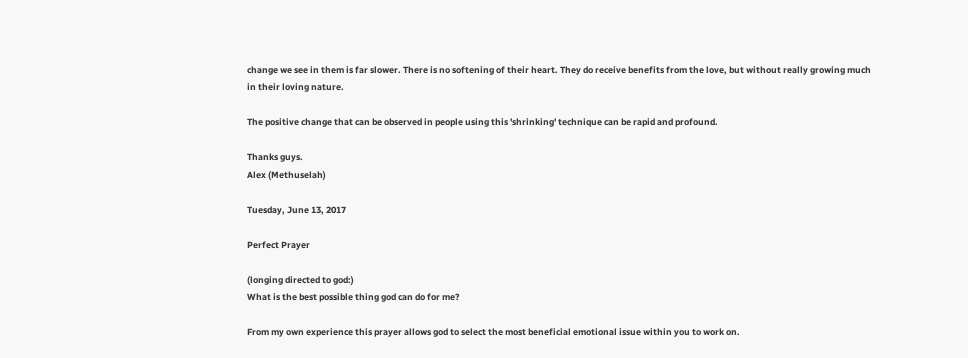change we see in them is far slower. There is no softening of their heart. They do receive benefits from the love, but without really growing much in their loving nature.

The positive change that can be observed in people using this 'shrinking' technique can be rapid and profound.

Thanks guys.
Alex (Methuselah)

Tuesday, June 13, 2017

Perfect Prayer

(longing directed to god:)
What is the best possible thing god can do for me?

From my own experience this prayer allows god to select the most beneficial emotional issue within you to work on.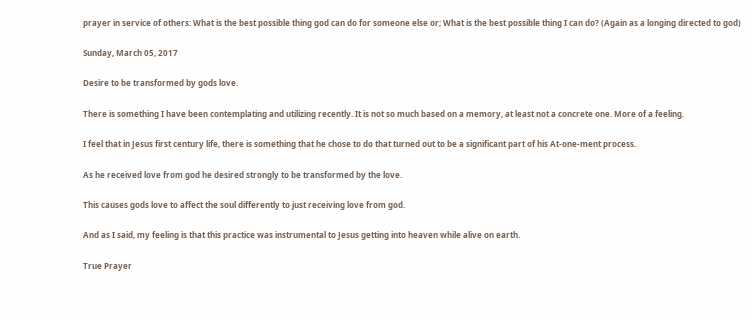prayer in service of others: What is the best possible thing god can do for someone else or; What is the best possible thing I can do? (Again as a longing directed to god)

Sunday, March 05, 2017

Desire to be transformed by gods love.

There is something I have been contemplating and utilizing recently. It is not so much based on a memory, at least not a concrete one. More of a feeling.

I feel that in Jesus first century life, there is something that he chose to do that turned out to be a significant part of his At-one-ment process.

As he received love from god he desired strongly to be transformed by the love.

This causes gods love to affect the soul differently to just receiving love from god.

And as I said, my feeling is that this practice was instrumental to Jesus getting into heaven while alive on earth.

True Prayer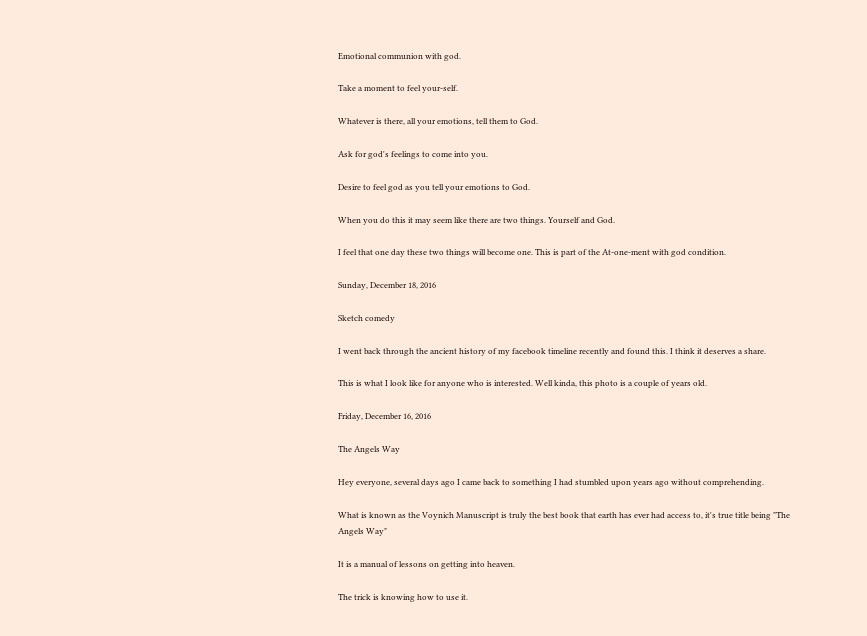Emotional communion with god.

Take a moment to feel your-self.

Whatever is there, all your emotions, tell them to God.

Ask for god's feelings to come into you.

Desire to feel god as you tell your emotions to God.

When you do this it may seem like there are two things. Yourself and God.

I feel that one day these two things will become one. This is part of the At-one-ment with god condition.

Sunday, December 18, 2016

Sketch comedy

I went back through the ancient history of my facebook timeline recently and found this. I think it deserves a share.

This is what I look like for anyone who is interested. Well kinda, this photo is a couple of years old.

Friday, December 16, 2016

The Angels Way

Hey everyone, several days ago I came back to something I had stumbled upon years ago without comprehending.

What is known as the Voynich Manuscript is truly the best book that earth has ever had access to, it's true title being "The Angels Way"

It is a manual of lessons on getting into heaven.

The trick is knowing how to use it.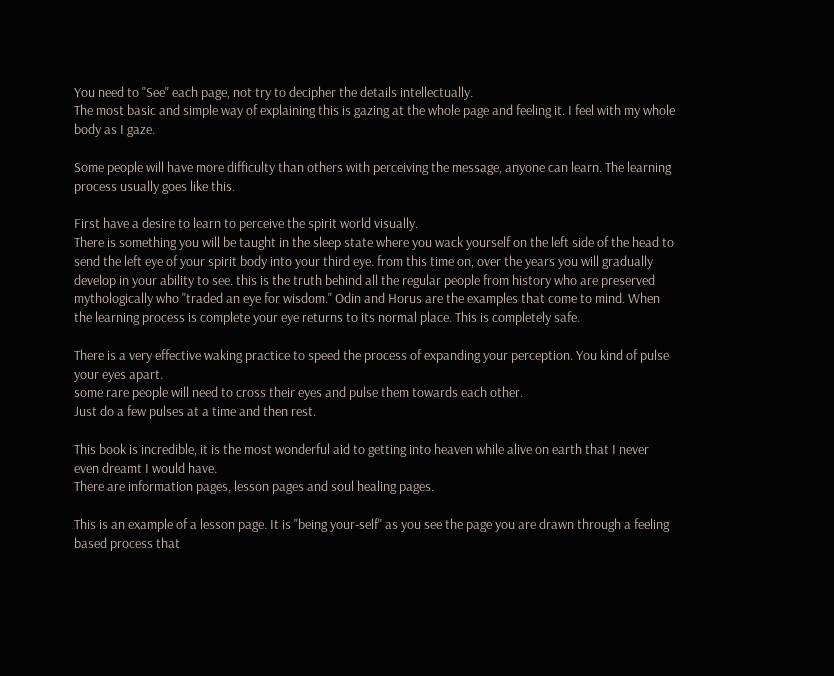You need to "See" each page, not try to decipher the details intellectually.
The most basic and simple way of explaining this is gazing at the whole page and feeling it. I feel with my whole body as I gaze.

Some people will have more difficulty than others with perceiving the message, anyone can learn. The learning process usually goes like this.

First have a desire to learn to perceive the spirit world visually.
There is something you will be taught in the sleep state where you wack yourself on the left side of the head to send the left eye of your spirit body into your third eye. from this time on, over the years you will gradually develop in your ability to see. this is the truth behind all the regular people from history who are preserved mythologically who "traded an eye for wisdom." Odin and Horus are the examples that come to mind. When the learning process is complete your eye returns to its normal place. This is completely safe.

There is a very effective waking practice to speed the process of expanding your perception. You kind of pulse your eyes apart.
some rare people will need to cross their eyes and pulse them towards each other.
Just do a few pulses at a time and then rest.

This book is incredible, it is the most wonderful aid to getting into heaven while alive on earth that I never even dreamt I would have.
There are information pages, lesson pages and soul healing pages.

This is an example of a lesson page. It is "being your-self" as you see the page you are drawn through a feeling based process that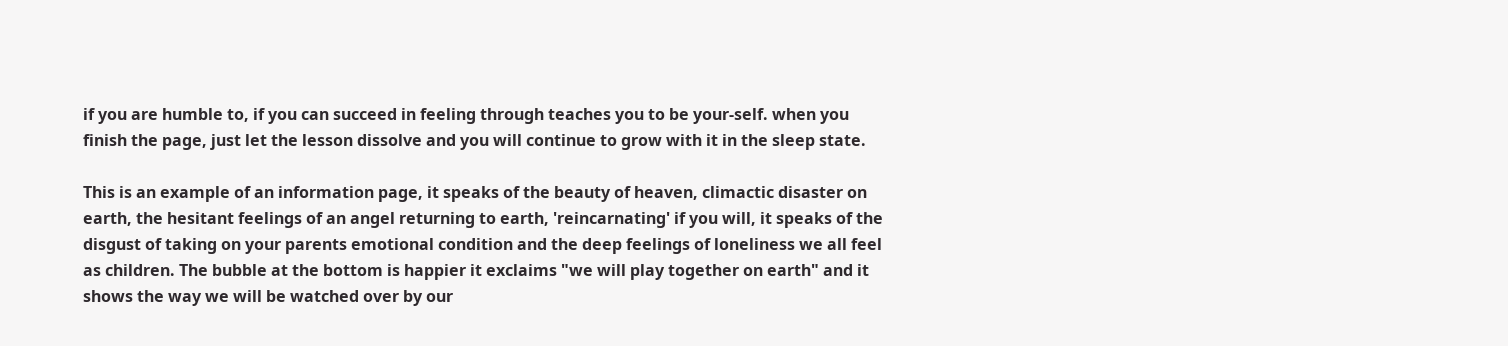if you are humble to, if you can succeed in feeling through teaches you to be your-self. when you finish the page, just let the lesson dissolve and you will continue to grow with it in the sleep state.

This is an example of an information page, it speaks of the beauty of heaven, climactic disaster on earth, the hesitant feelings of an angel returning to earth, 'reincarnating' if you will, it speaks of the disgust of taking on your parents emotional condition and the deep feelings of loneliness we all feel as children. The bubble at the bottom is happier it exclaims "we will play together on earth" and it shows the way we will be watched over by our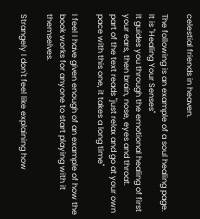celestial friends in heaven.

The following is an example of a soul healing page. It is "Healing Your Senses"
It guides you through the emotional healing of first your ears, then brain, nose, eyes and throat.
part of the text reads "just relax and go at your own pace with this one, it takes a long time"

I feel I have given enough of an example of how the book works for anyone to start playing with it themselves.

Strangely I don't feel like explaining how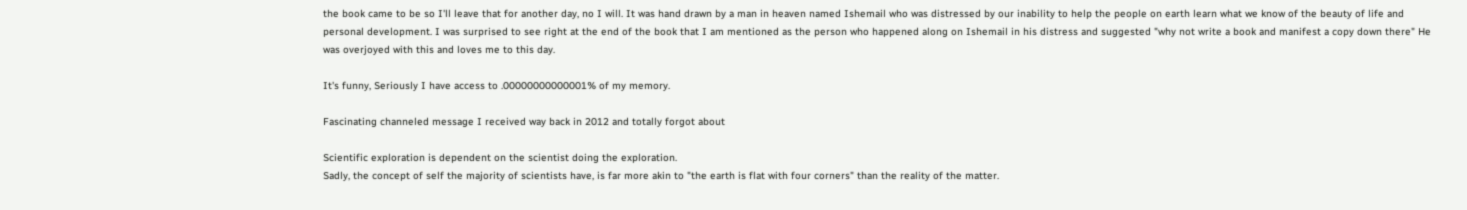the book came to be so I'll leave that for another day, no I will. It was hand drawn by a man in heaven named Ishemail who was distressed by our inability to help the people on earth learn what we know of the beauty of life and personal development. I was surprised to see right at the end of the book that I am mentioned as the person who happened along on Ishemail in his distress and suggested "why not write a book and manifest a copy down there" He was overjoyed with this and loves me to this day.

It's funny, Seriously I have access to .00000000000001% of my memory.

Fascinating channeled message I received way back in 2012 and totally forgot about

Scientific exploration is dependent on the scientist doing the exploration.
Sadly, the concept of self the majority of scientists have, is far more akin to "the earth is flat with four corners" than the reality of the matter.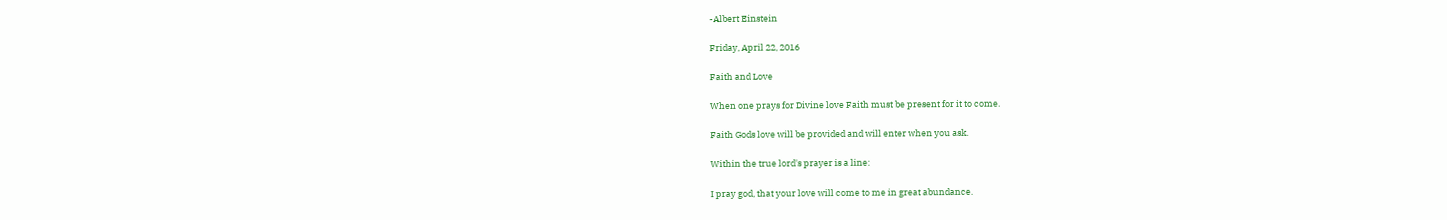-Albert Einstein

Friday, April 22, 2016

Faith and Love

When one prays for Divine love Faith must be present for it to come.

Faith Gods love will be provided and will enter when you ask.

Within the true lord's prayer is a line:

I pray god, that your love will come to me in great abundance.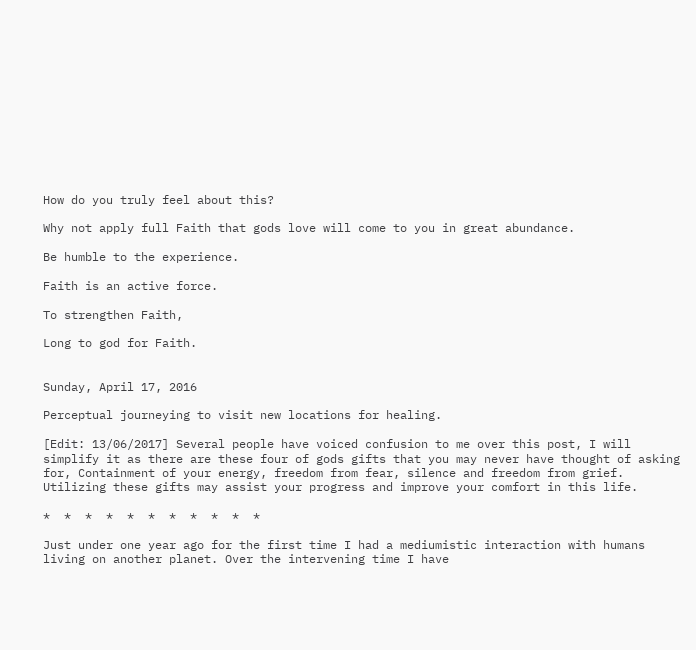How do you truly feel about this?

Why not apply full Faith that gods love will come to you in great abundance.

Be humble to the experience.

Faith is an active force.

To strengthen Faith,

Long to god for Faith.


Sunday, April 17, 2016

Perceptual journeying to visit new locations for healing.

[Edit: 13/06/2017] Several people have voiced confusion to me over this post, I will simplify it as there are these four of gods gifts that you may never have thought of asking for, Containment of your energy, freedom from fear, silence and freedom from grief. Utilizing these gifts may assist your progress and improve your comfort in this life.

*  *  *  *  *  *  *  *  *  *  *

Just under one year ago for the first time I had a mediumistic interaction with humans living on another planet. Over the intervening time I have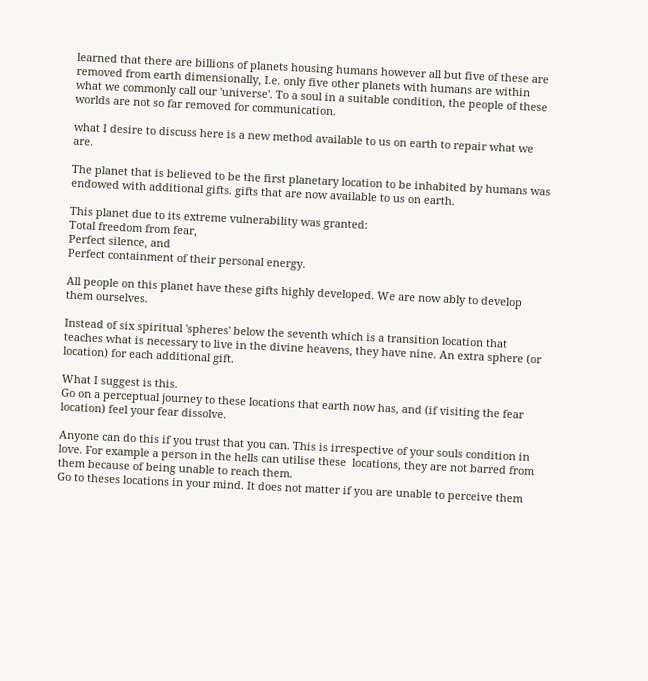learned that there are billions of planets housing humans however all but five of these are removed from earth dimensionally, I.e. only five other planets with humans are within what we commonly call our 'universe'. To a soul in a suitable condition, the people of these worlds are not so far removed for communication.

what I desire to discuss here is a new method available to us on earth to repair what we are.

The planet that is believed to be the first planetary location to be inhabited by humans was endowed with additional gifts. gifts that are now available to us on earth.

This planet due to its extreme vulnerability was granted:
Total freedom from fear,
Perfect silence, and
Perfect containment of their personal energy.

All people on this planet have these gifts highly developed. We are now ably to develop them ourselves.

Instead of six spiritual 'spheres' below the seventh which is a transition location that teaches what is necessary to live in the divine heavens, they have nine. An extra sphere (or location) for each additional gift.

What I suggest is this.
Go on a perceptual journey to these locations that earth now has, and (if visiting the fear location) feel your fear dissolve.

Anyone can do this if you trust that you can. This is irrespective of your souls condition in love. For example a person in the hells can utilise these  locations, they are not barred from them because of being unable to reach them.
Go to theses locations in your mind. It does not matter if you are unable to perceive them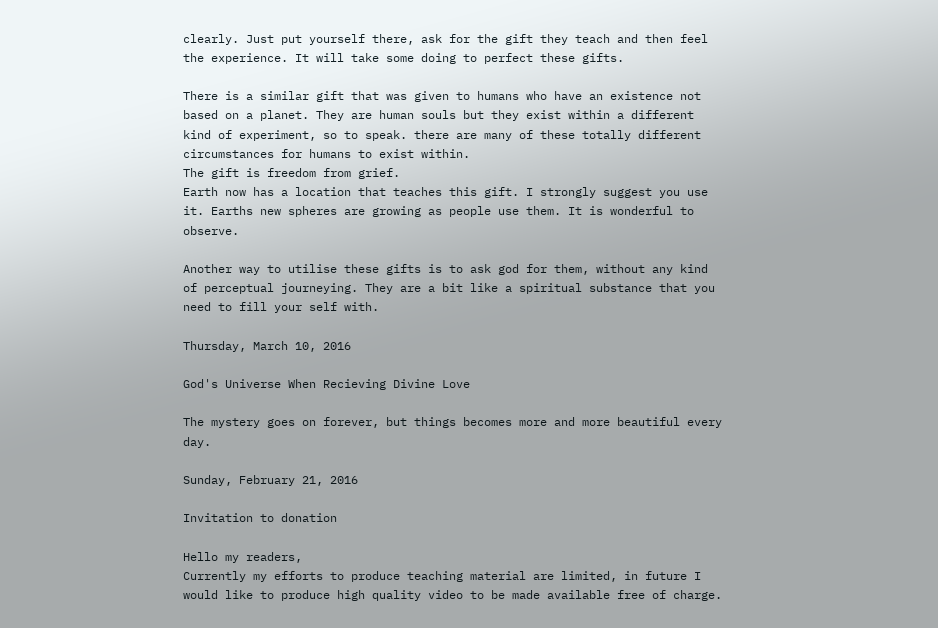clearly. Just put yourself there, ask for the gift they teach and then feel the experience. It will take some doing to perfect these gifts.

There is a similar gift that was given to humans who have an existence not based on a planet. They are human souls but they exist within a different kind of experiment, so to speak. there are many of these totally different circumstances for humans to exist within.
The gift is freedom from grief.
Earth now has a location that teaches this gift. I strongly suggest you use it. Earths new spheres are growing as people use them. It is wonderful to observe.

Another way to utilise these gifts is to ask god for them, without any kind of perceptual journeying. They are a bit like a spiritual substance that you need to fill your self with.

Thursday, March 10, 2016

God's Universe When Recieving Divine Love

The mystery goes on forever, but things becomes more and more beautiful every day.

Sunday, February 21, 2016

Invitation to donation

Hello my readers,
Currently my efforts to produce teaching material are limited, in future I would like to produce high quality video to be made available free of charge.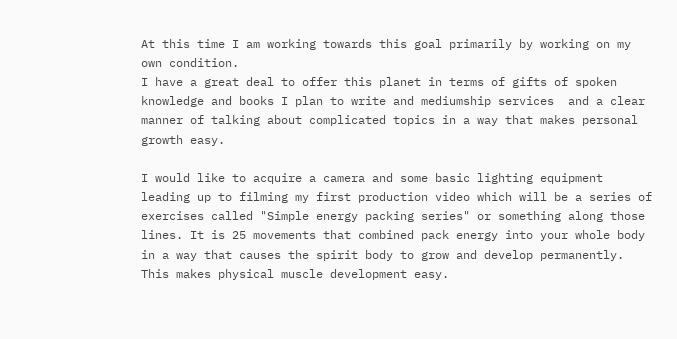At this time I am working towards this goal primarily by working on my own condition.
I have a great deal to offer this planet in terms of gifts of spoken knowledge and books I plan to write and mediumship services  and a clear manner of talking about complicated topics in a way that makes personal growth easy.

I would like to acquire a camera and some basic lighting equipment leading up to filming my first production video which will be a series of exercises called "Simple energy packing series" or something along those lines. It is 25 movements that combined pack energy into your whole body in a way that causes the spirit body to grow and develop permanently. This makes physical muscle development easy.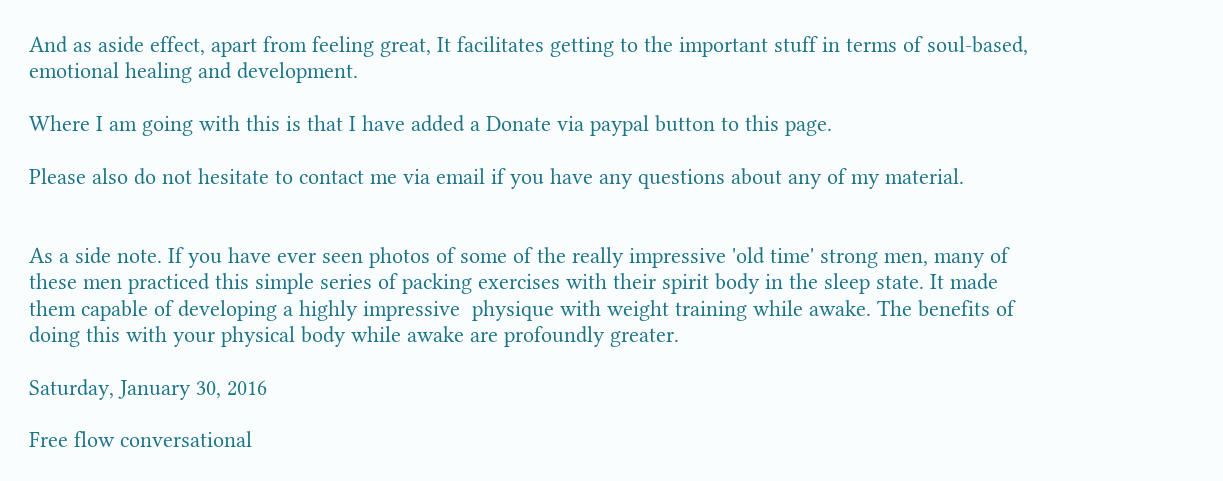And as aside effect, apart from feeling great, It facilitates getting to the important stuff in terms of soul-based, emotional healing and development.

Where I am going with this is that I have added a Donate via paypal button to this page.

Please also do not hesitate to contact me via email if you have any questions about any of my material.


As a side note. If you have ever seen photos of some of the really impressive 'old time' strong men, many of these men practiced this simple series of packing exercises with their spirit body in the sleep state. It made them capable of developing a highly impressive  physique with weight training while awake. The benefits of doing this with your physical body while awake are profoundly greater.

Saturday, January 30, 2016

Free flow conversational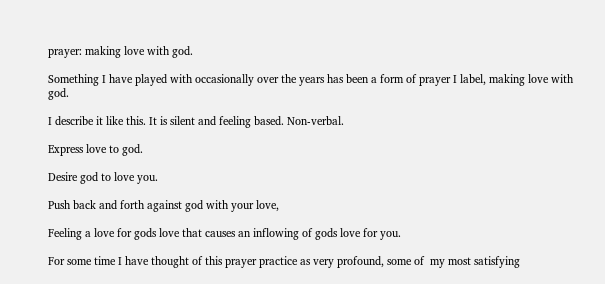prayer: making love with god.

Something I have played with occasionally over the years has been a form of prayer I label, making love with god.

I describe it like this. It is silent and feeling based. Non-verbal.

Express love to god.

Desire god to love you.

Push back and forth against god with your love,

Feeling a love for gods love that causes an inflowing of gods love for you.

For some time I have thought of this prayer practice as very profound, some of  my most satisfying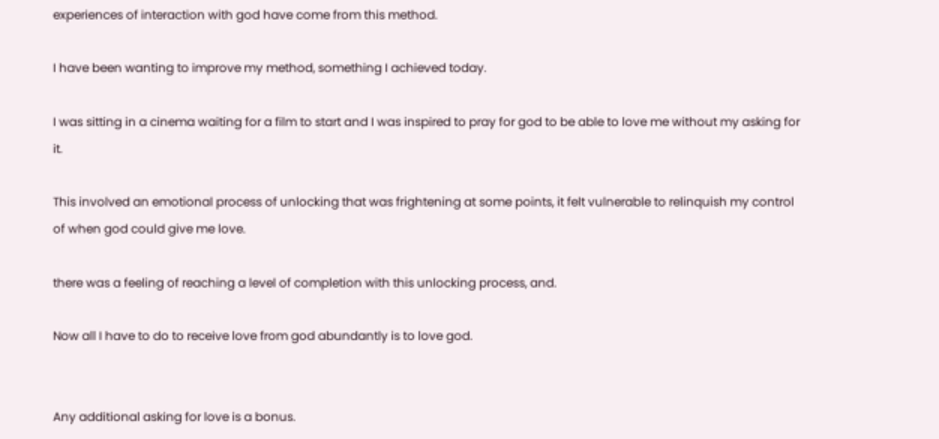experiences of interaction with god have come from this method.

I have been wanting to improve my method, something I achieved today.

I was sitting in a cinema waiting for a film to start and I was inspired to pray for god to be able to love me without my asking for it.

This involved an emotional process of unlocking that was frightening at some points, it felt vulnerable to relinquish my control of when god could give me love.

there was a feeling of reaching a level of completion with this unlocking process, and.

Now all I have to do to receive love from god abundantly is to love god.


Any additional asking for love is a bonus.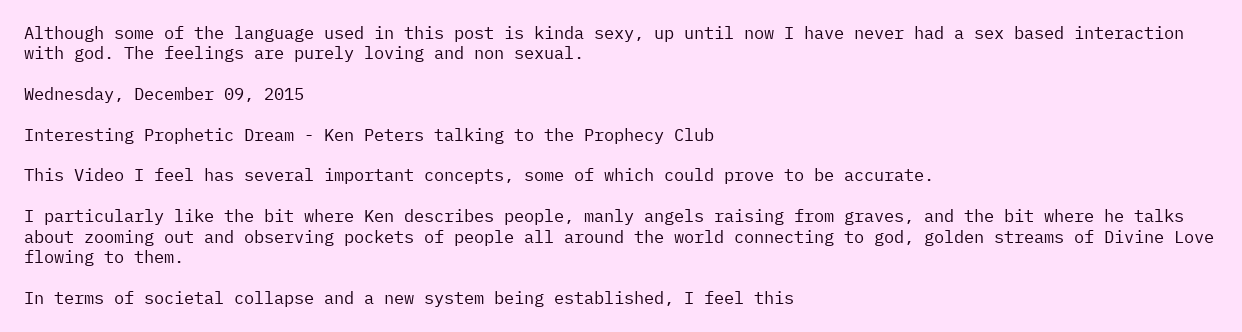Although some of the language used in this post is kinda sexy, up until now I have never had a sex based interaction with god. The feelings are purely loving and non sexual.

Wednesday, December 09, 2015

Interesting Prophetic Dream - Ken Peters talking to the Prophecy Club

This Video I feel has several important concepts, some of which could prove to be accurate.

I particularly like the bit where Ken describes people, manly angels raising from graves, and the bit where he talks about zooming out and observing pockets of people all around the world connecting to god, golden streams of Divine Love flowing to them.

In terms of societal collapse and a new system being established, I feel this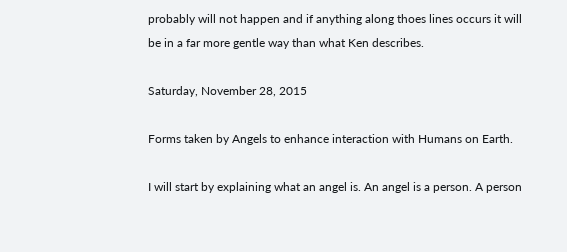probably will not happen and if anything along thoes lines occurs it will be in a far more gentle way than what Ken describes.

Saturday, November 28, 2015

Forms taken by Angels to enhance interaction with Humans on Earth.

I will start by explaining what an angel is. An angel is a person. A person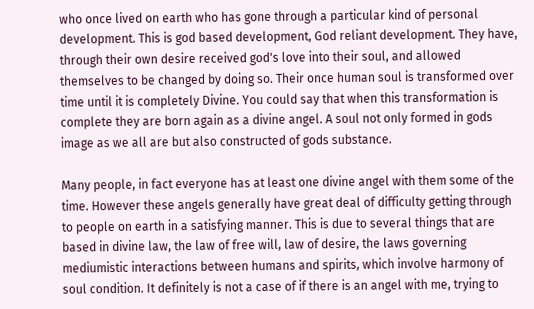who once lived on earth who has gone through a particular kind of personal  development. This is god based development, God reliant development. They have, through their own desire received god's love into their soul, and allowed themselves to be changed by doing so. Their once human soul is transformed over time until it is completely Divine. You could say that when this transformation is complete they are born again as a divine angel. A soul not only formed in gods image as we all are but also constructed of gods substance.

Many people, in fact everyone has at least one divine angel with them some of the time. However these angels generally have great deal of difficulty getting through to people on earth in a satisfying manner. This is due to several things that are based in divine law, the law of free will, law of desire, the laws governing mediumistic interactions between humans and spirits, which involve harmony of soul condition. It definitely is not a case of if there is an angel with me, trying to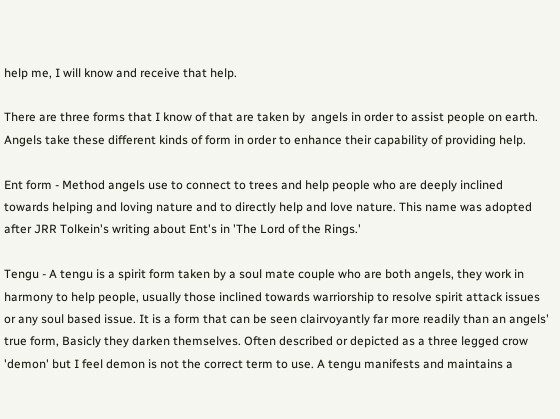help me, I will know and receive that help.

There are three forms that I know of that are taken by  angels in order to assist people on earth. Angels take these different kinds of form in order to enhance their capability of providing help.

Ent form - Method angels use to connect to trees and help people who are deeply inclined towards helping and loving nature and to directly help and love nature. This name was adopted after JRR Tolkein's writing about Ent's in 'The Lord of the Rings.'

Tengu - A tengu is a spirit form taken by a soul mate couple who are both angels, they work in harmony to help people, usually those inclined towards warriorship to resolve spirit attack issues or any soul based issue. It is a form that can be seen clairvoyantly far more readily than an angels' true form, Basicly they darken themselves. Often described or depicted as a three legged crow 'demon' but I feel demon is not the correct term to use. A tengu manifests and maintains a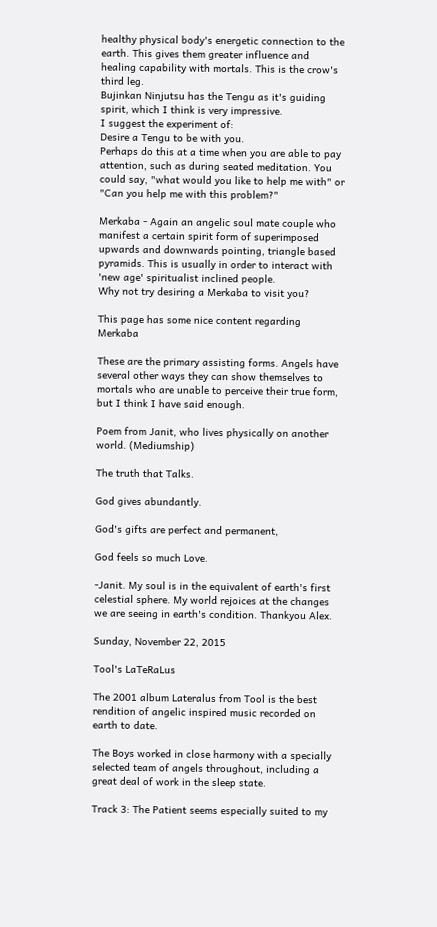healthy physical body's energetic connection to the earth. This gives them greater influence and healing capability with mortals. This is the crow's third leg.
Bujinkan Ninjutsu has the Tengu as it's guiding spirit, which I think is very impressive.
I suggest the experiment of:
Desire a Tengu to be with you.
Perhaps do this at a time when you are able to pay attention, such as during seated meditation. You could say, "what would you like to help me with" or "Can you help me with this problem?"

Merkaba - Again an angelic soul mate couple who manifest a certain spirit form of superimposed upwards and downwards pointing, triangle based pyramids. This is usually in order to interact with 'new age' spiritualist inclined people.
Why not try desiring a Merkaba to visit you?

This page has some nice content regarding Merkaba

These are the primary assisting forms. Angels have several other ways they can show themselves to mortals who are unable to perceive their true form, but I think I have said enough.

Poem from Janit, who lives physically on another world. (Mediumship)

The truth that Talks.

God gives abundantly.

God's gifts are perfect and permanent,

God feels so much Love.

-Janit. My soul is in the equivalent of earth's first celestial sphere. My world rejoices at the changes we are seeing in earth's condition. Thankyou Alex.

Sunday, November 22, 2015

Tool's LaTeRaLus

The 2001 album Lateralus from Tool is the best rendition of angelic inspired music recorded on earth to date.

The Boys worked in close harmony with a specially selected team of angels throughout, including a great deal of work in the sleep state.

Track 3: The Patient seems especially suited to my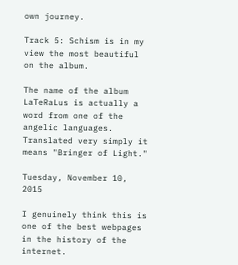own journey.

Track 5: Schism is in my view the most beautiful on the album.

The name of the album LaTeRaLus is actually a word from one of the angelic languages. Translated very simply it means "Bringer of Light."

Tuesday, November 10, 2015

I genuinely think this is one of the best webpages in the history of the internet.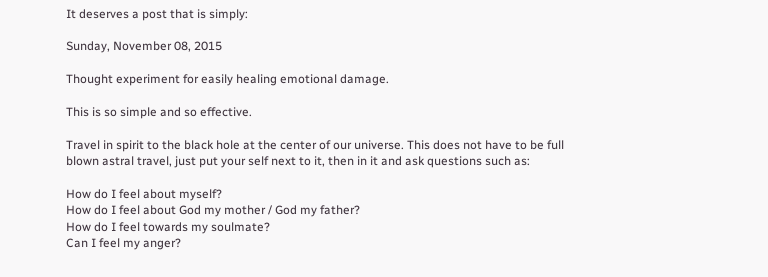It deserves a post that is simply:

Sunday, November 08, 2015

Thought experiment for easily healing emotional damage.

This is so simple and so effective.

Travel in spirit to the black hole at the center of our universe. This does not have to be full blown astral travel, just put your self next to it, then in it and ask questions such as:

How do I feel about myself?
How do I feel about God my mother / God my father?
How do I feel towards my soulmate?
Can I feel my anger?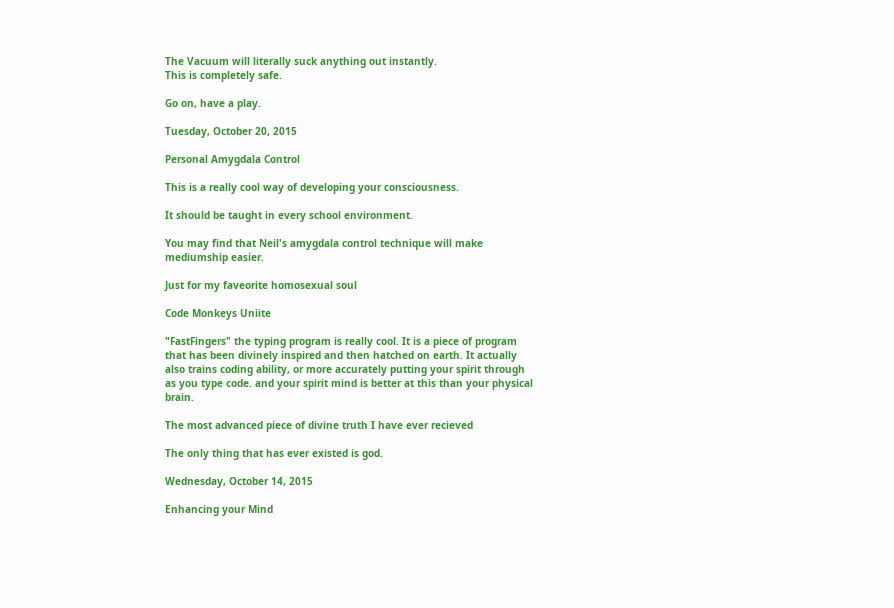The Vacuum will literally suck anything out instantly.
This is completely safe.

Go on, have a play.

Tuesday, October 20, 2015

Personal Amygdala Control

This is a really cool way of developing your consciousness.

It should be taught in every school environment.

You may find that Neil's amygdala control technique will make mediumship easier.

Just for my faveorite homosexual soul

Code Monkeys Uniite

"FastFingers" the typing program is really cool. It is a piece of program that has been divinely inspired and then hatched on earth. It actually also trains coding ability, or more accurately putting your spirit through as you type code. and your spirit mind is better at this than your physical brain.

The most advanced piece of divine truth I have ever recieved

The only thing that has ever existed is god.

Wednesday, October 14, 2015

Enhancing your Mind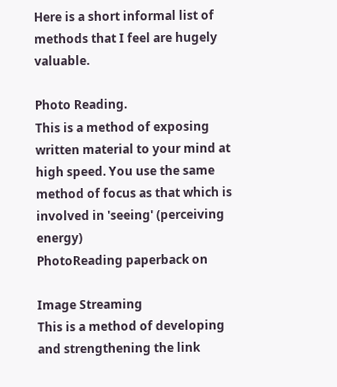Here is a short informal list of methods that I feel are hugely valuable.

Photo Reading.
This is a method of exposing written material to your mind at high speed. You use the same method of focus as that which is involved in 'seeing' (perceiving energy)
PhotoReading paperback on

Image Streaming
This is a method of developing and strengthening the link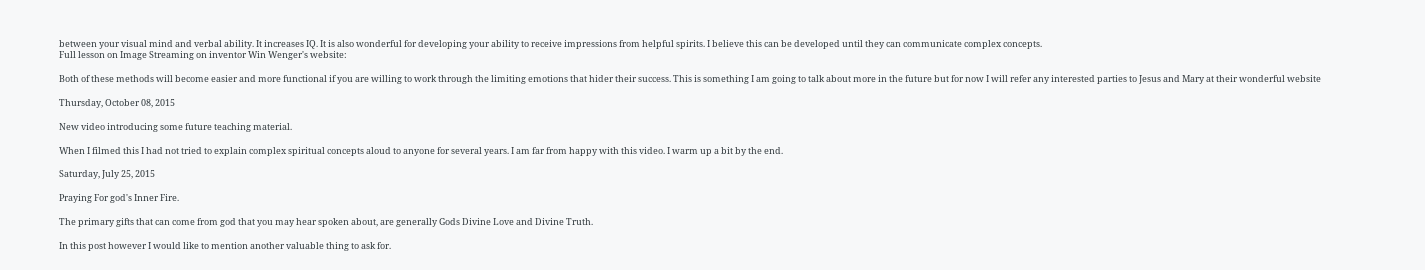between your visual mind and verbal ability. It increases IQ. It is also wonderful for developing your ability to receive impressions from helpful spirits. I believe this can be developed until they can communicate complex concepts.
Full lesson on Image Streaming on inventor Win Wenger's website:

Both of these methods will become easier and more functional if you are willing to work through the limiting emotions that hider their success. This is something I am going to talk about more in the future but for now I will refer any interested parties to Jesus and Mary at their wonderful website

Thursday, October 08, 2015

New video introducing some future teaching material.

When I filmed this I had not tried to explain complex spiritual concepts aloud to anyone for several years. I am far from happy with this video. I warm up a bit by the end.

Saturday, July 25, 2015

Praying For god's Inner Fire.

The primary gifts that can come from god that you may hear spoken about, are generally Gods Divine Love and Divine Truth.

In this post however I would like to mention another valuable thing to ask for.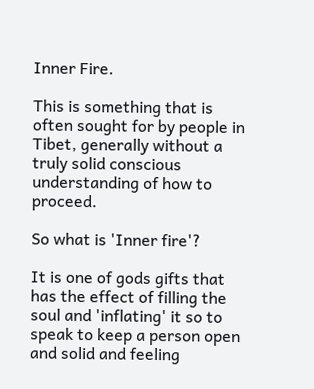Inner Fire.

This is something that is often sought for by people in Tibet, generally without a truly solid conscious understanding of how to proceed.

So what is 'Inner fire'?

It is one of gods gifts that has the effect of filling the soul and 'inflating' it so to speak to keep a person open and solid and feeling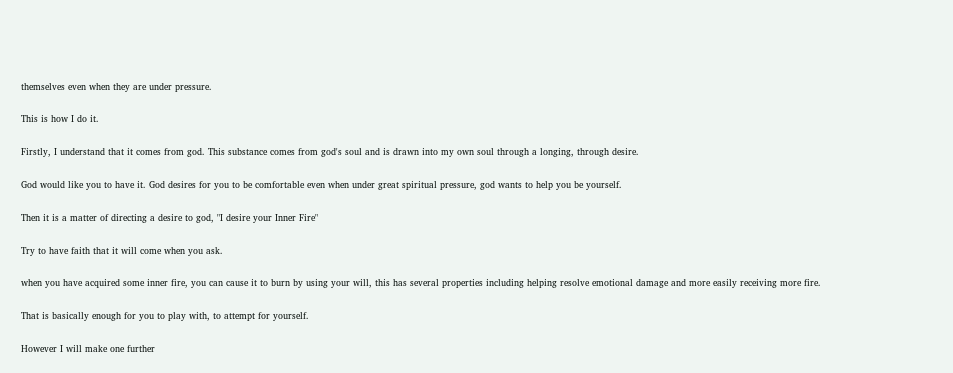themselves even when they are under pressure.

This is how I do it.

Firstly, I understand that it comes from god. This substance comes from god's soul and is drawn into my own soul through a longing, through desire.

God would like you to have it. God desires for you to be comfortable even when under great spiritual pressure, god wants to help you be yourself.

Then it is a matter of directing a desire to god, "I desire your Inner Fire"

Try to have faith that it will come when you ask.

when you have acquired some inner fire, you can cause it to burn by using your will, this has several properties including helping resolve emotional damage and more easily receiving more fire.

That is basically enough for you to play with, to attempt for yourself.

However I will make one further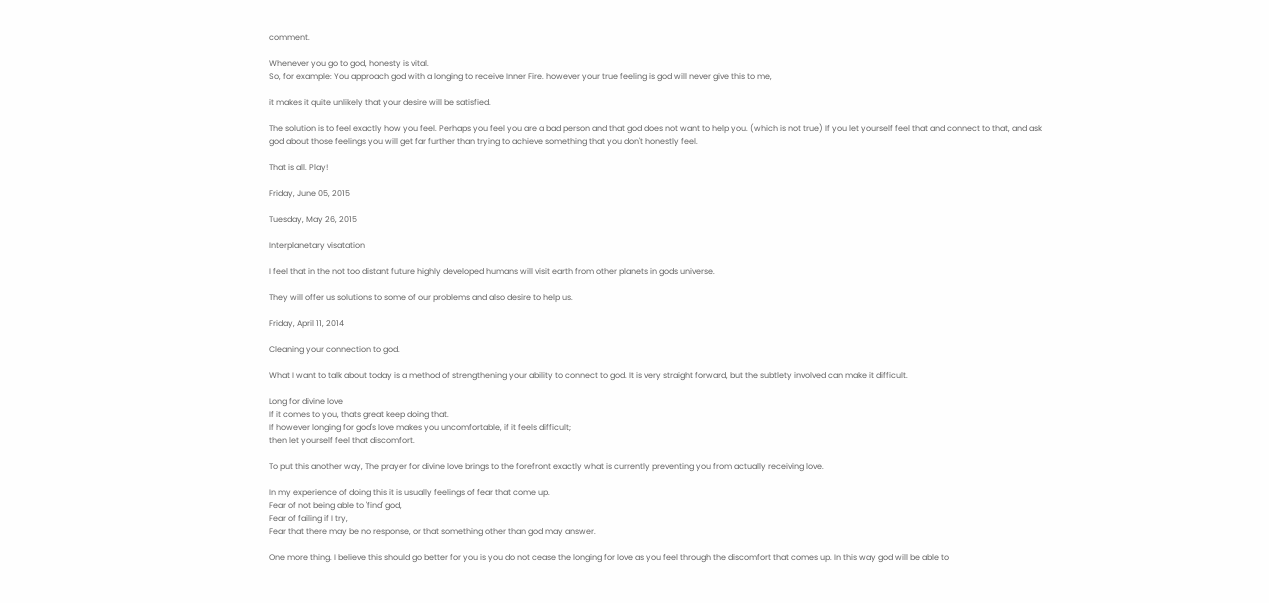comment.

Whenever you go to god, honesty is vital.
So, for example: You approach god with a longing to receive Inner Fire. however your true feeling is god will never give this to me,

it makes it quite unlikely that your desire will be satisfied.

The solution is to feel exactly how you feel. Perhaps you feel you are a bad person and that god does not want to help you. (which is not true) If you let yourself feel that and connect to that, and ask god about those feelings you will get far further than trying to achieve something that you don't honestly feel.

That is all. Play!

Friday, June 05, 2015

Tuesday, May 26, 2015

Interplanetary visatation

I feel that in the not too distant future highly developed humans will visit earth from other planets in gods universe.

They will offer us solutions to some of our problems and also desire to help us.

Friday, April 11, 2014

Cleaning your connection to god.

What I want to talk about today is a method of strengthening your ability to connect to god. It is very straight forward, but the subtlety involved can make it difficult.

Long for divine love
If it comes to you, thats great keep doing that.
If however longing for god's love makes you uncomfortable, if it feels difficult;
then let yourself feel that discomfort.

To put this another way, The prayer for divine love brings to the forefront exactly what is currently preventing you from actually receiving love.

In my experience of doing this it is usually feelings of fear that come up.
Fear of not being able to 'find' god,
Fear of failing if I try,
Fear that there may be no response, or that something other than god may answer.

One more thing. I believe this should go better for you is you do not cease the longing for love as you feel through the discomfort that comes up. In this way god will be able to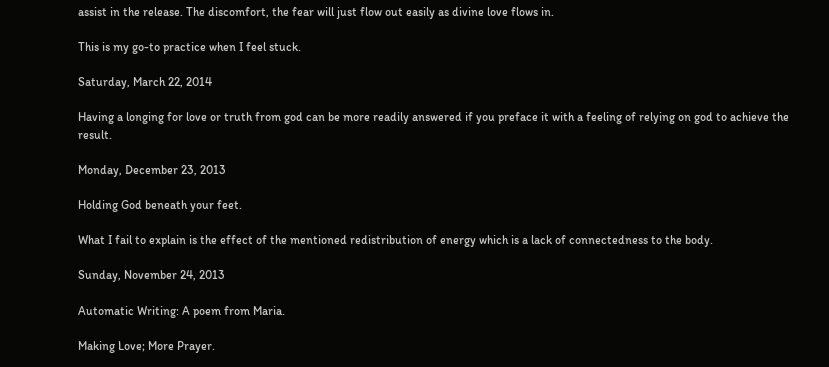assist in the release. The discomfort, the fear will just flow out easily as divine love flows in.

This is my go-to practice when I feel stuck.

Saturday, March 22, 2014

Having a longing for love or truth from god can be more readily answered if you preface it with a feeling of relying on god to achieve the result.

Monday, December 23, 2013

Holding God beneath your feet.

What I fail to explain is the effect of the mentioned redistribution of energy which is a lack of connectedness to the body.

Sunday, November 24, 2013

Automatic Writing: A poem from Maria.

Making Love; More Prayer.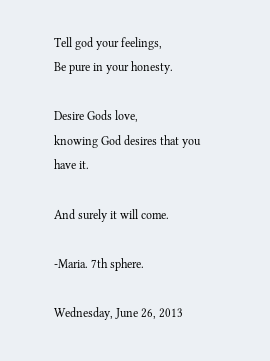Tell god your feelings,
Be pure in your honesty.

Desire Gods love,
knowing God desires that you have it.

And surely it will come.

-Maria. 7th sphere.

Wednesday, June 26, 2013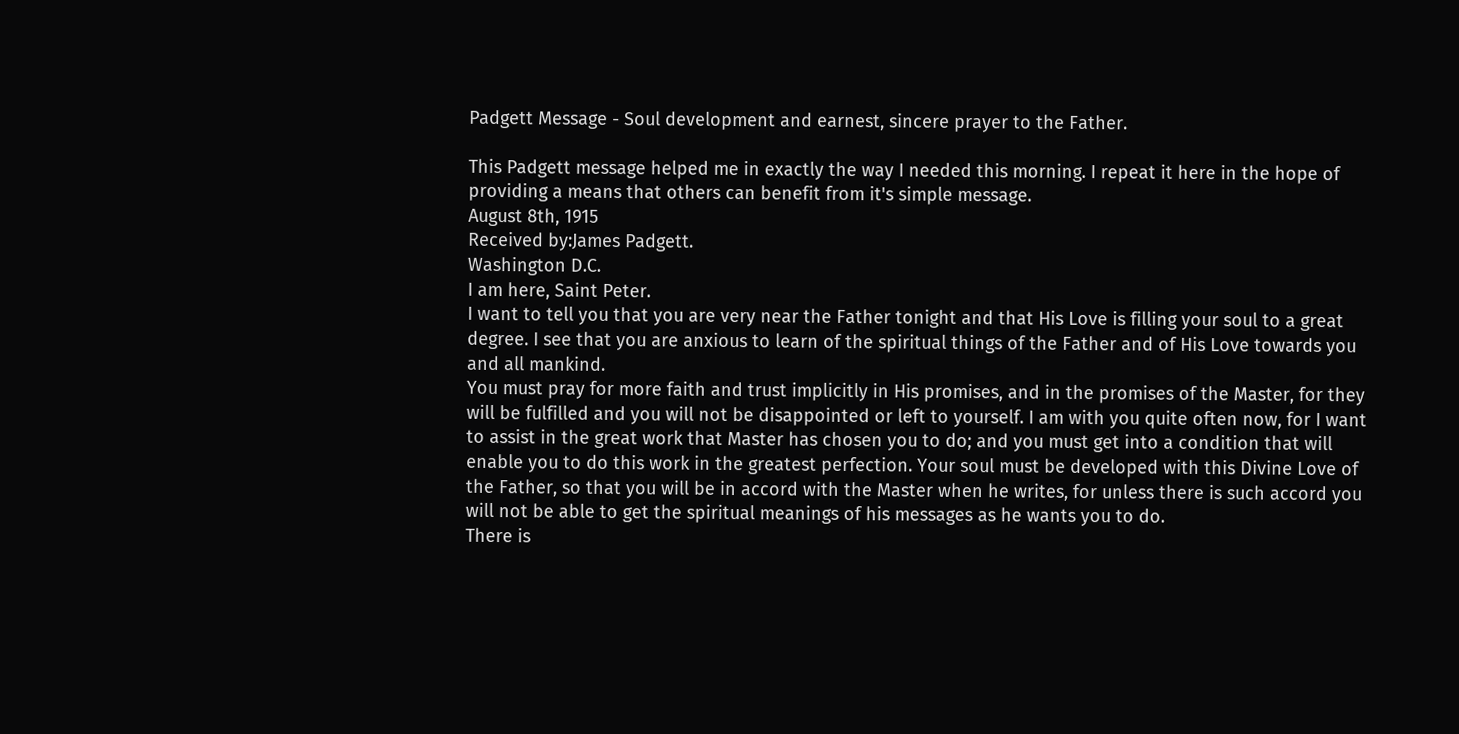Padgett Message - Soul development and earnest, sincere prayer to the Father.

This Padgett message helped me in exactly the way I needed this morning. I repeat it here in the hope of providing a means that others can benefit from it's simple message.
August 8th, 1915
Received by:James Padgett.
Washington D.C.
I am here, Saint Peter.
I want to tell you that you are very near the Father tonight and that His Love is filling your soul to a great degree. I see that you are anxious to learn of the spiritual things of the Father and of His Love towards you and all mankind.
You must pray for more faith and trust implicitly in His promises, and in the promises of the Master, for they will be fulfilled and you will not be disappointed or left to yourself. I am with you quite often now, for I want to assist in the great work that Master has chosen you to do; and you must get into a condition that will enable you to do this work in the greatest perfection. Your soul must be developed with this Divine Love of the Father, so that you will be in accord with the Master when he writes, for unless there is such accord you will not be able to get the spiritual meanings of his messages as he wants you to do.
There is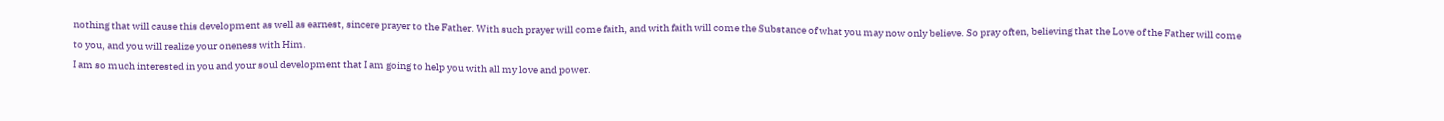nothing that will cause this development as well as earnest, sincere prayer to the Father. With such prayer will come faith, and with faith will come the Substance of what you may now only believe. So pray often, believing that the Love of the Father will come to you, and you will realize your oneness with Him.
I am so much interested in you and your soul development that I am going to help you with all my love and power.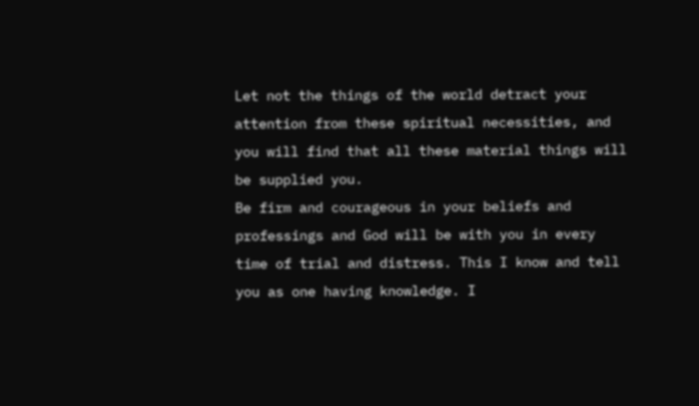Let not the things of the world detract your attention from these spiritual necessities, and you will find that all these material things will be supplied you.
Be firm and courageous in your beliefs and professings and God will be with you in every time of trial and distress. This I know and tell you as one having knowledge. I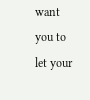want you to let your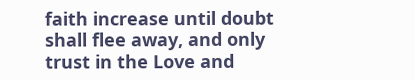faith increase until doubt shall flee away, and only trust in the Love and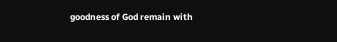goodness of God remain with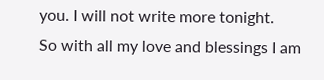you. I will not write more tonight.
So with all my love and blessings I am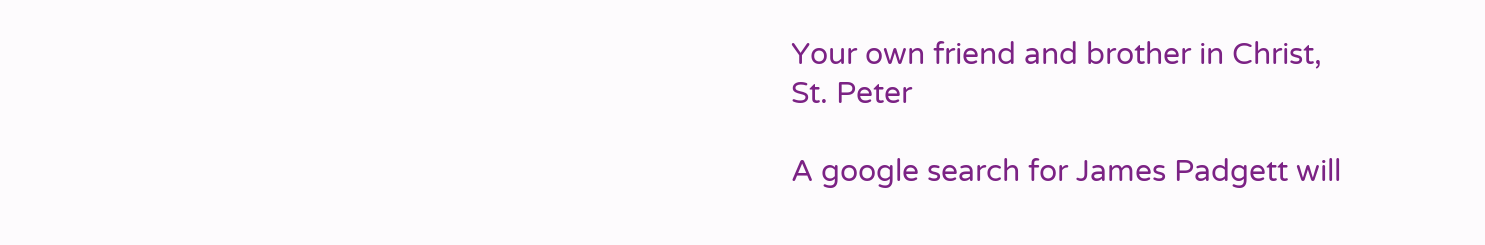Your own friend and brother in Christ,
St. Peter

A google search for James Padgett will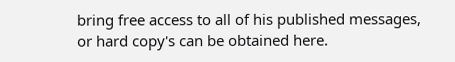bring free access to all of his published messages, or hard copy's can be obtained here.